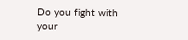Do you fight with your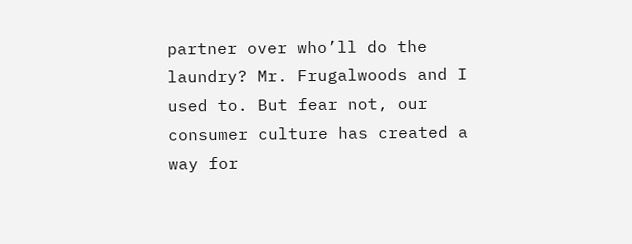partner over who’ll do the laundry? Mr. Frugalwoods and I used to. But fear not, our consumer culture has created a way for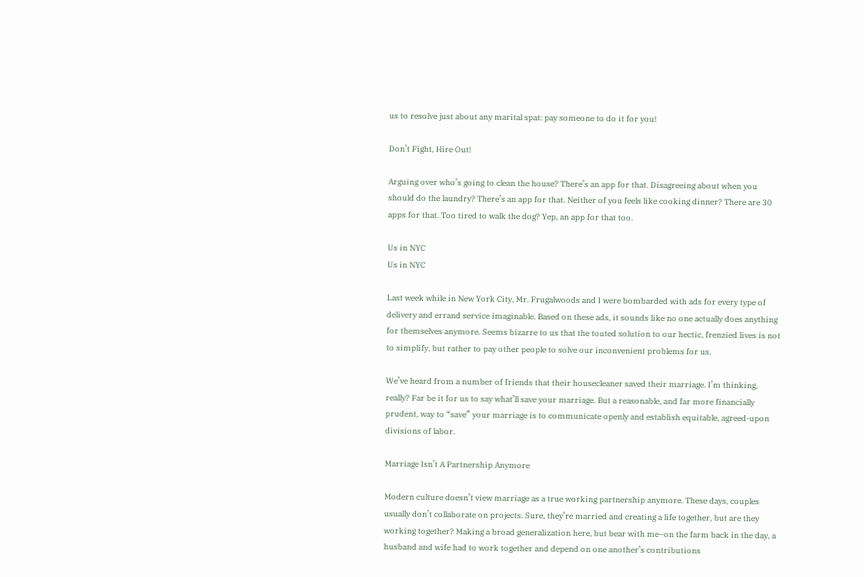us to resolve just about any marital spat: pay someone to do it for you!

Don’t Fight, Hire Out!

Arguing over who’s going to clean the house? There’s an app for that. Disagreeing about when you should do the laundry? There’s an app for that. Neither of you feels like cooking dinner? There are 30 apps for that. Too tired to walk the dog? Yep, an app for that too.

Us in NYC
Us in NYC

Last week while in New York City, Mr. Frugalwoods and I were bombarded with ads for every type of delivery and errand service imaginable. Based on these ads, it sounds like no one actually does anything for themselves anymore. Seems bizarre to us that the touted solution to our hectic, frenzied lives is not to simplify, but rather to pay other people to solve our inconvenient problems for us.

We’ve heard from a number of friends that their housecleaner saved their marriage. I’m thinking, really? Far be it for us to say what’ll save your marriage. But a reasonable, and far more financially prudent, way to “save” your marriage is to communicate openly and establish equitable, agreed-upon divisions of labor.

Marriage Isn’t A Partnership Anymore

Modern culture doesn’t view marriage as a true working partnership anymore. These days, couples usually don’t collaborate on projects. Sure, they’re married and creating a life together, but are they working together? Making a broad generalization here, but bear with me–on the farm back in the day, a husband and wife had to work together and depend on one another’s contributions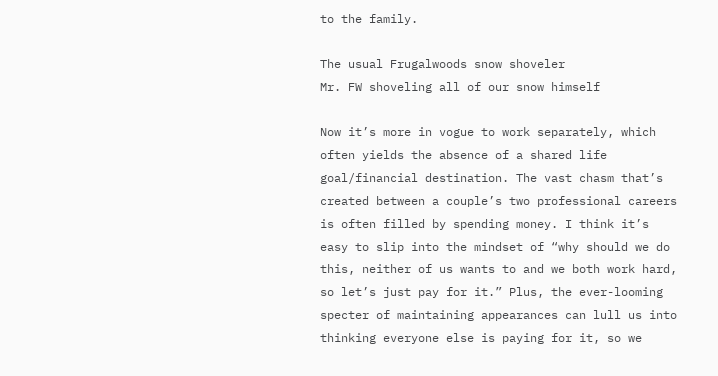to the family.

The usual Frugalwoods snow shoveler
Mr. FW shoveling all of our snow himself

Now it’s more in vogue to work separately, which often yields the absence of a shared life goal/financial destination. The vast chasm that’s created between a couple’s two professional careers is often filled by spending money. I think it’s easy to slip into the mindset of “why should we do this, neither of us wants to and we both work hard, so let’s just pay for it.” Plus, the ever-looming specter of maintaining appearances can lull us into thinking everyone else is paying for it, so we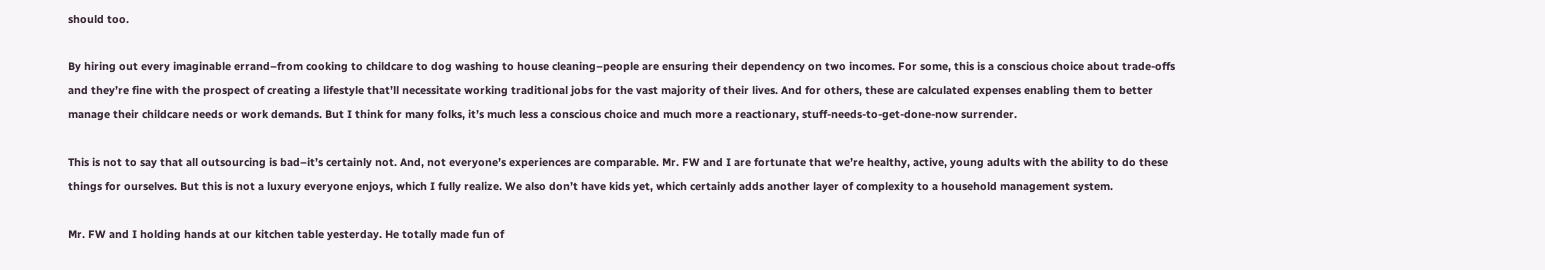should too.

By hiring out every imaginable errand–from cooking to childcare to dog washing to house cleaning–people are ensuring their dependency on two incomes. For some, this is a conscious choice about trade-offs and they’re fine with the prospect of creating a lifestyle that’ll necessitate working traditional jobs for the vast majority of their lives. And for others, these are calculated expenses enabling them to better manage their childcare needs or work demands. But I think for many folks, it’s much less a conscious choice and much more a reactionary, stuff-needs-to-get-done-now surrender.

This is not to say that all outsourcing is bad–it’s certainly not. And, not everyone’s experiences are comparable. Mr. FW and I are fortunate that we’re healthy, active, young adults with the ability to do these things for ourselves. But this is not a luxury everyone enjoys, which I fully realize. We also don’t have kids yet, which certainly adds another layer of complexity to a household management system.

Mr. FW and I holding hands at our kitchen table yesterday. He totally made fun of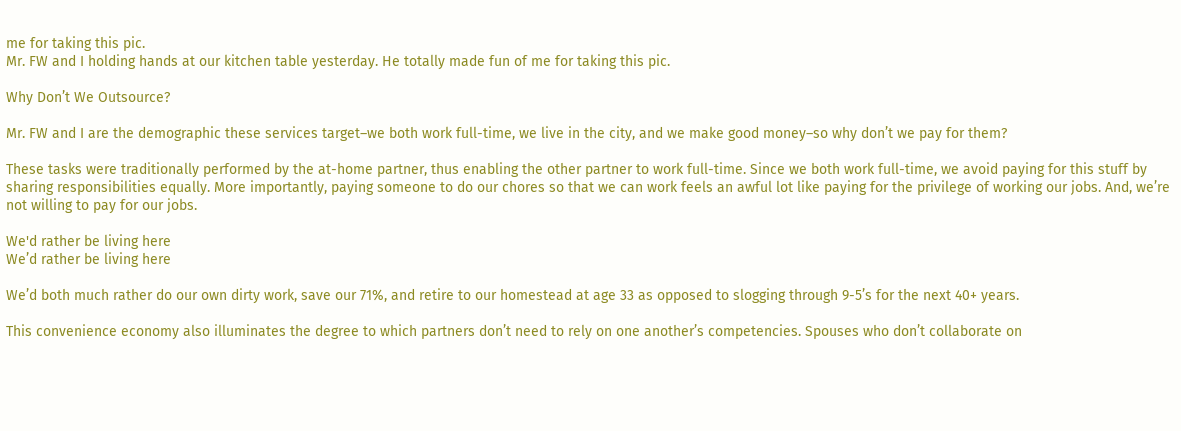me for taking this pic.
Mr. FW and I holding hands at our kitchen table yesterday. He totally made fun of me for taking this pic.

Why Don’t We Outsource?

Mr. FW and I are the demographic these services target–we both work full-time, we live in the city, and we make good money–so why don’t we pay for them?

These tasks were traditionally performed by the at-home partner, thus enabling the other partner to work full-time. Since we both work full-time, we avoid paying for this stuff by sharing responsibilities equally. More importantly, paying someone to do our chores so that we can work feels an awful lot like paying for the privilege of working our jobs. And, we’re not willing to pay for our jobs.

We'd rather be living here
We’d rather be living here

We’d both much rather do our own dirty work, save our 71%, and retire to our homestead at age 33 as opposed to slogging through 9-5’s for the next 40+ years.

This convenience economy also illuminates the degree to which partners don’t need to rely on one another’s competencies. Spouses who don’t collaborate on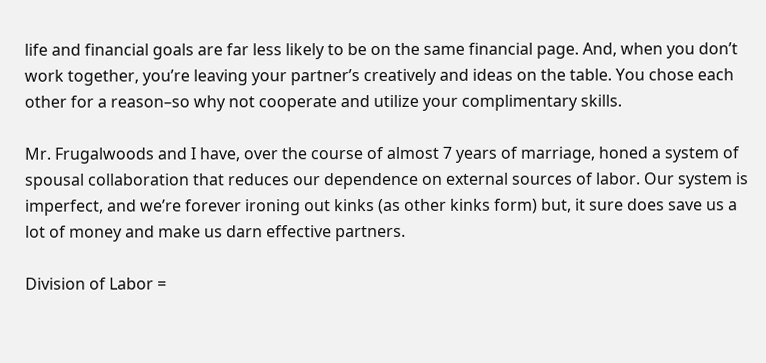life and financial goals are far less likely to be on the same financial page. And, when you don’t work together, you’re leaving your partner’s creatively and ideas on the table. You chose each other for a reason–so why not cooperate and utilize your complimentary skills.

Mr. Frugalwoods and I have, over the course of almost 7 years of marriage, honed a system of spousal collaboration that reduces our dependence on external sources of labor. Our system is imperfect, and we’re forever ironing out kinks (as other kinks form) but, it sure does save us a lot of money and make us darn effective partners.

Division of Labor =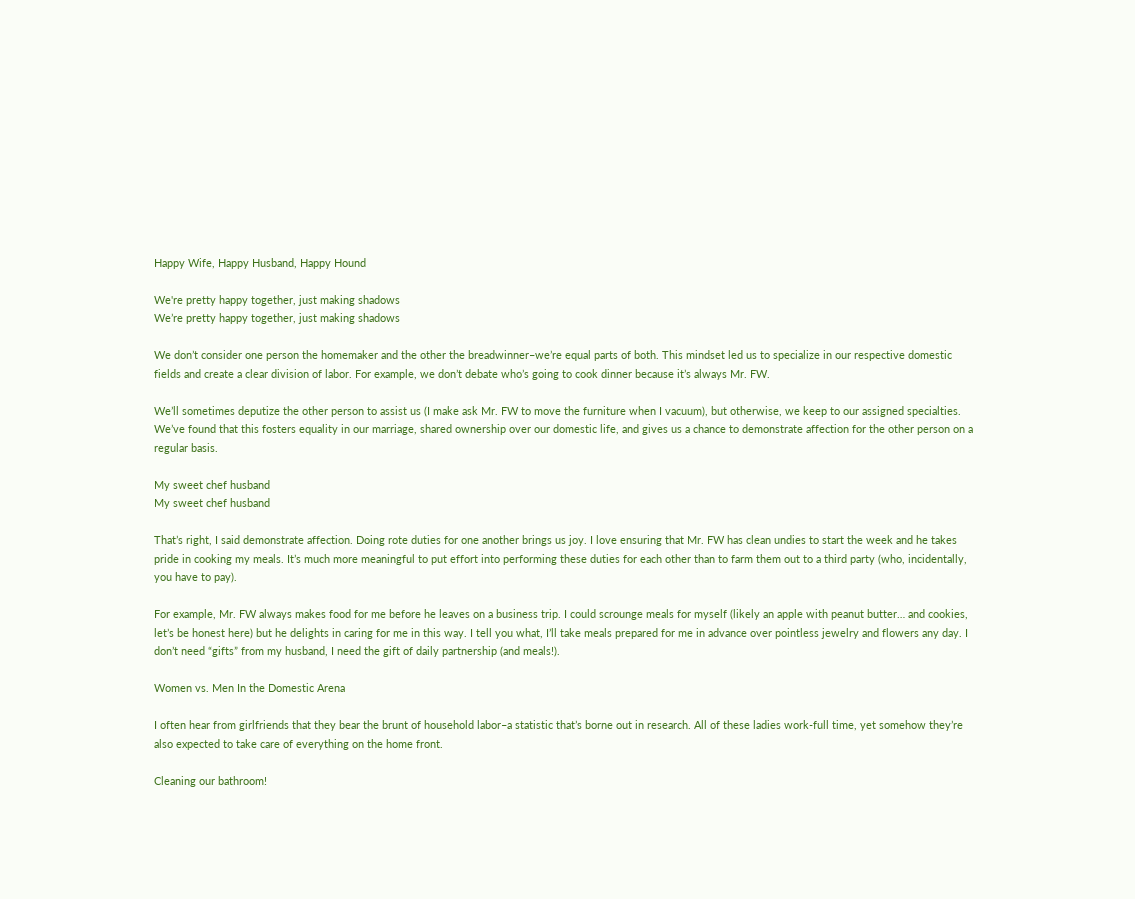Happy Wife, Happy Husband, Happy Hound

We're pretty happy together, just making shadows
We’re pretty happy together, just making shadows

We don’t consider one person the homemaker and the other the breadwinner–we’re equal parts of both. This mindset led us to specialize in our respective domestic fields and create a clear division of labor. For example, we don’t debate who’s going to cook dinner because it’s always Mr. FW.

We’ll sometimes deputize the other person to assist us (I make ask Mr. FW to move the furniture when I vacuum), but otherwise, we keep to our assigned specialties. We’ve found that this fosters equality in our marriage, shared ownership over our domestic life, and gives us a chance to demonstrate affection for the other person on a regular basis.

My sweet chef husband
My sweet chef husband

That’s right, I said demonstrate affection. Doing rote duties for one another brings us joy. I love ensuring that Mr. FW has clean undies to start the week and he takes pride in cooking my meals. It’s much more meaningful to put effort into performing these duties for each other than to farm them out to a third party (who, incidentally, you have to pay).

For example, Mr. FW always makes food for me before he leaves on a business trip. I could scrounge meals for myself (likely an apple with peanut butter… and cookies, let’s be honest here) but he delights in caring for me in this way. I tell you what, I’ll take meals prepared for me in advance over pointless jewelry and flowers any day. I don’t need “gifts” from my husband, I need the gift of daily partnership (and meals!).

Women vs. Men In the Domestic Arena

I often hear from girlfriends that they bear the brunt of household labor–a statistic that’s borne out in research. All of these ladies work-full time, yet somehow they’re also expected to take care of everything on the home front.

Cleaning our bathroom!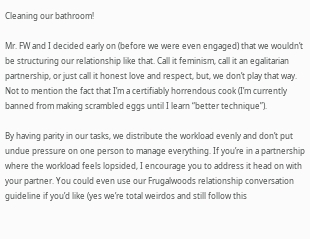Cleaning our bathroom!

Mr. FW and I decided early on (before we were even engaged) that we wouldn’t be structuring our relationship like that. Call it feminism, call it an egalitarian partnership, or just call it honest love and respect, but, we don’t play that way. Not to mention the fact that I’m a certifiably horrendous cook (I’m currently banned from making scrambled eggs until I learn “better technique”).

By having parity in our tasks, we distribute the workload evenly and don’t put undue pressure on one person to manage everything. If you’re in a partnership where the workload feels lopsided, I encourage you to address it head on with your partner. You could even use our Frugalwoods relationship conversation guideline if you’d like (yes we’re total weirdos and still follow this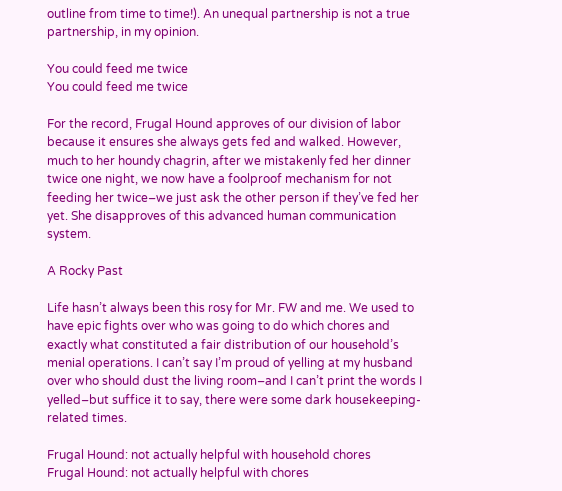outline from time to time!). An unequal partnership is not a true partnership, in my opinion.

You could feed me twice
You could feed me twice

For the record, Frugal Hound approves of our division of labor because it ensures she always gets fed and walked. However, much to her houndy chagrin, after we mistakenly fed her dinner twice one night, we now have a foolproof mechanism for not feeding her twice–we just ask the other person if they’ve fed her yet. She disapproves of this advanced human communication system.

A Rocky Past

Life hasn’t always been this rosy for Mr. FW and me. We used to have epic fights over who was going to do which chores and exactly what constituted a fair distribution of our household’s menial operations. I can’t say I’m proud of yelling at my husband over who should dust the living room–and I can’t print the words I yelled–but suffice it to say, there were some dark housekeeping-related times.

Frugal Hound: not actually helpful with household chores
Frugal Hound: not actually helpful with chores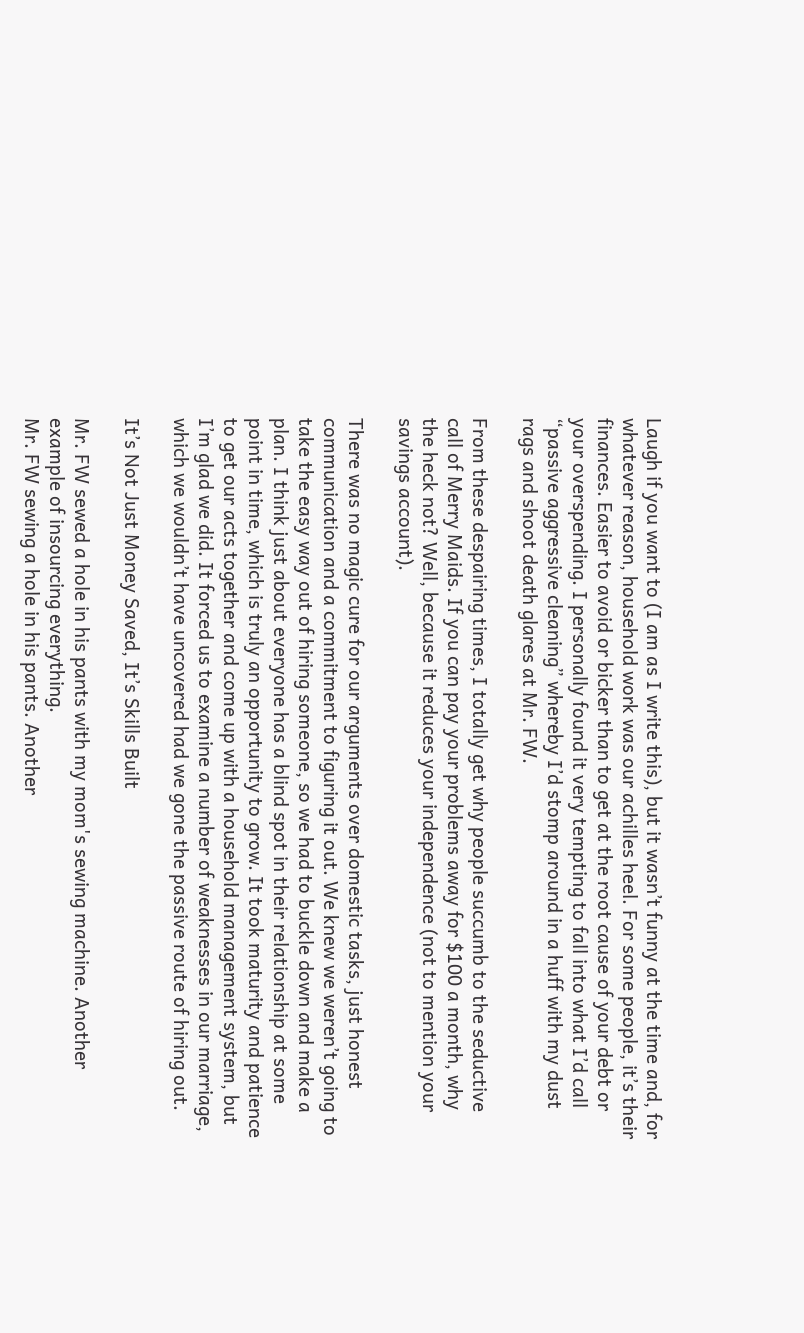Laugh if you want to (I am as I write this), but it wasn’t funny at the time and, for whatever reason, household work was our achilles heel. For some people, it’s their finances. Easier to avoid or bicker than to get at the root cause of your debt or your overspending. I personally found it very tempting to fall into what I’d call “passive aggressive cleaning” whereby I’d stomp around in a huff with my dust rags and shoot death glares at Mr. FW.

From these despairing times, I totally get why people succumb to the seductive call of Merry Maids. If you can pay your problems away for $100 a month, why the heck not? Well, because it reduces your independence (not to mention your savings account).

There was no magic cure for our arguments over domestic tasks, just honest communication and a commitment to figuring it out. We knew we weren’t going to take the easy way out of hiring someone, so we had to buckle down and make a plan. I think just about everyone has a blind spot in their relationship at some point in time, which is truly an opportunity to grow. It took maturity and patience to get our acts together and come up with a household management system, but I’m glad we did. It forced us to examine a number of weaknesses in our marriage, which we wouldn’t have uncovered had we gone the passive route of hiring out.

It’s Not Just Money Saved, It’s Skills Built

Mr. FW sewed a hole in his pants with my mom's sewing machine. Another example of insourcing everything.
Mr. FW sewing a hole in his pants. Another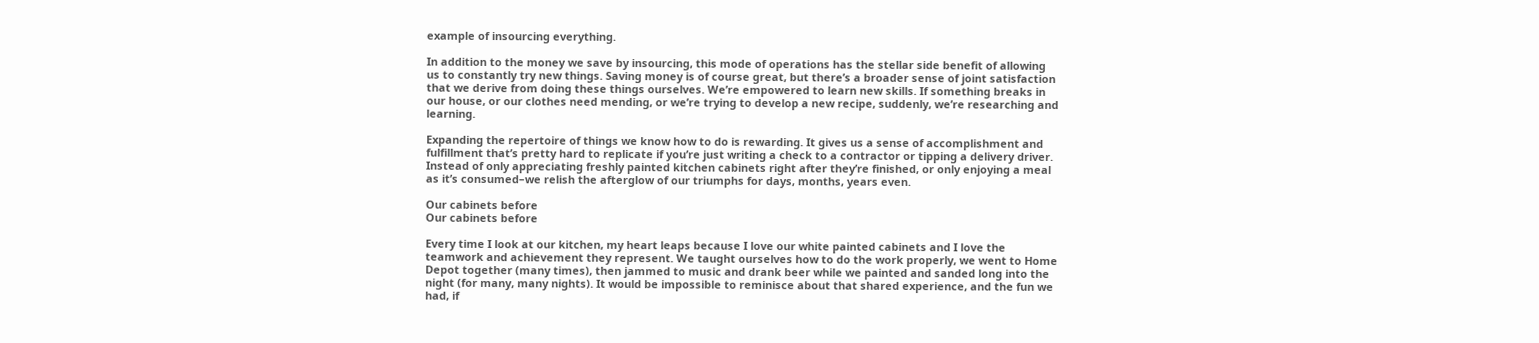example of insourcing everything.

In addition to the money we save by insourcing, this mode of operations has the stellar side benefit of allowing us to constantly try new things. Saving money is of course great, but there’s a broader sense of joint satisfaction that we derive from doing these things ourselves. We’re empowered to learn new skills. If something breaks in our house, or our clothes need mending, or we’re trying to develop a new recipe, suddenly, we’re researching and learning.

Expanding the repertoire of things we know how to do is rewarding. It gives us a sense of accomplishment and fulfillment that’s pretty hard to replicate if you’re just writing a check to a contractor or tipping a delivery driver. Instead of only appreciating freshly painted kitchen cabinets right after they’re finished, or only enjoying a meal as it’s consumed–we relish the afterglow of our triumphs for days, months, years even.

Our cabinets before
Our cabinets before

Every time I look at our kitchen, my heart leaps because I love our white painted cabinets and I love the teamwork and achievement they represent. We taught ourselves how to do the work properly, we went to Home Depot together (many times), then jammed to music and drank beer while we painted and sanded long into the night (for many, many nights). It would be impossible to reminisce about that shared experience, and the fun we had, if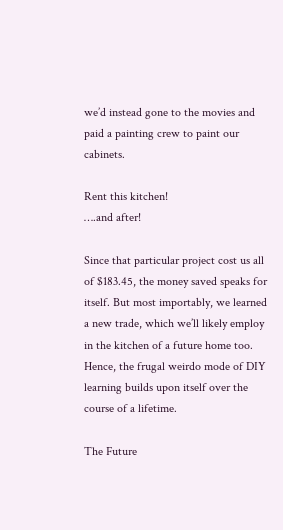we’d instead gone to the movies and paid a painting crew to paint our cabinets.

Rent this kitchen!
….and after!

Since that particular project cost us all of $183.45, the money saved speaks for itself. But most importably, we learned a new trade, which we’ll likely employ in the kitchen of a future home too. Hence, the frugal weirdo mode of DIY learning builds upon itself over the course of a lifetime.

The Future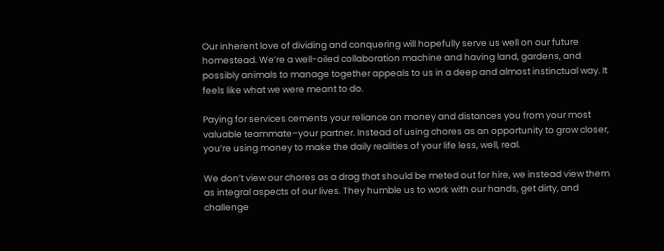Our inherent love of dividing and conquering will hopefully serve us well on our future homestead. We’re a well-oiled collaboration machine and having land, gardens, and possibly animals to manage together appeals to us in a deep and almost instinctual way. It feels like what we were meant to do.

Paying for services cements your reliance on money and distances you from your most valuable teammate–your partner. Instead of using chores as an opportunity to grow closer, you’re using money to make the daily realities of your life less, well, real.

We don’t view our chores as a drag that should be meted out for hire, we instead view them as integral aspects of our lives. They humble us to work with our hands, get dirty, and challenge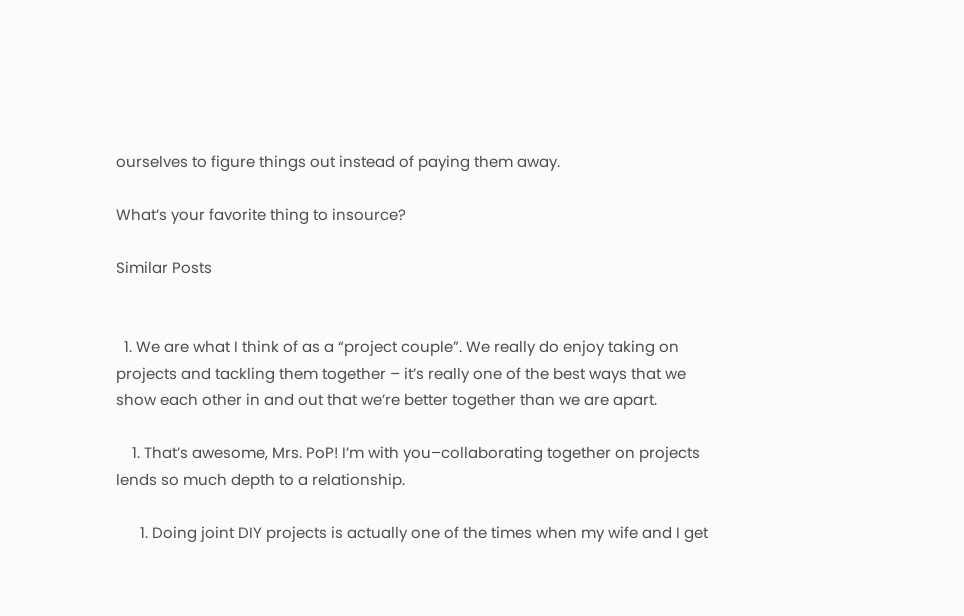ourselves to figure things out instead of paying them away.

What’s your favorite thing to insource?

Similar Posts


  1. We are what I think of as a “project couple”. We really do enjoy taking on projects and tackling them together – it’s really one of the best ways that we show each other in and out that we’re better together than we are apart.

    1. That’s awesome, Mrs. PoP! I’m with you–collaborating together on projects lends so much depth to a relationship.

      1. Doing joint DIY projects is actually one of the times when my wife and I get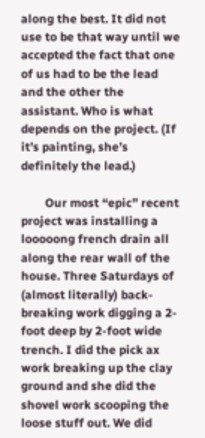along the best. It did not use to be that way until we accepted the fact that one of us had to be the lead and the other the assistant. Who is what depends on the project. (If it’s painting, she’s definitely the lead.)

        Our most “epic” recent project was installing a looooong french drain all along the rear wall of the house. Three Saturdays of (almost literally) back-breaking work digging a 2-foot deep by 2-foot wide trench. I did the pick ax work breaking up the clay ground and she did the shovel work scooping the loose stuff out. We did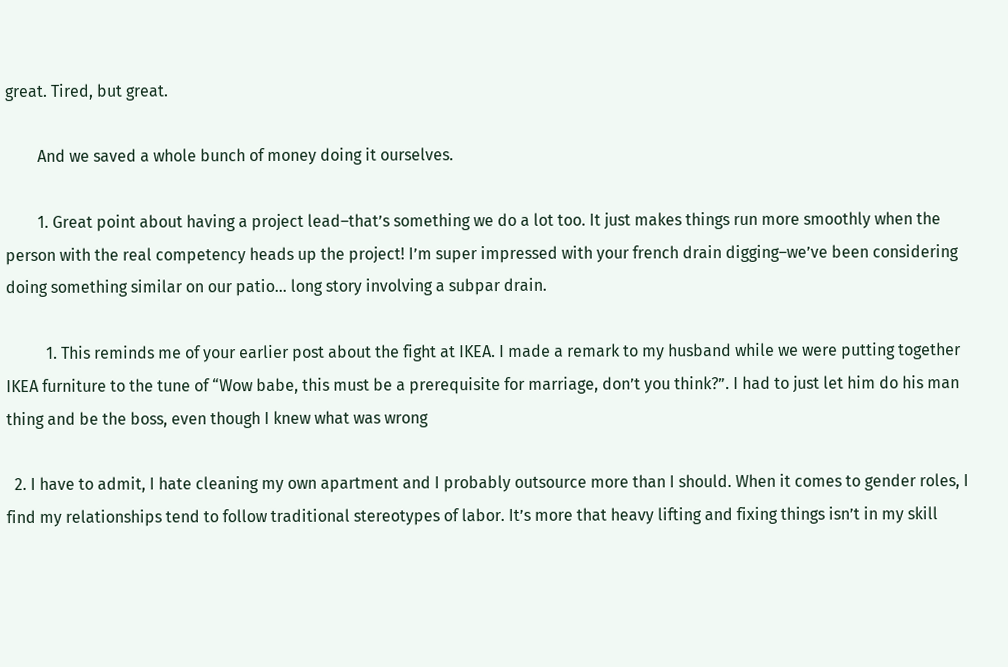great. Tired, but great.

        And we saved a whole bunch of money doing it ourselves.

        1. Great point about having a project lead–that’s something we do a lot too. It just makes things run more smoothly when the person with the real competency heads up the project! I’m super impressed with your french drain digging–we’ve been considering doing something similar on our patio… long story involving a subpar drain.

          1. This reminds me of your earlier post about the fight at IKEA. I made a remark to my husband while we were putting together IKEA furniture to the tune of “Wow babe, this must be a prerequisite for marriage, don’t you think?”. I had to just let him do his man thing and be the boss, even though I knew what was wrong

  2. I have to admit, I hate cleaning my own apartment and I probably outsource more than I should. When it comes to gender roles, I find my relationships tend to follow traditional stereotypes of labor. It’s more that heavy lifting and fixing things isn’t in my skill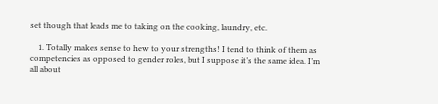set though that leads me to taking on the cooking, laundry, etc.

    1. Totally makes sense to hew to your strengths! I tend to think of them as competencies as opposed to gender roles, but I suppose it’s the same idea. I’m all about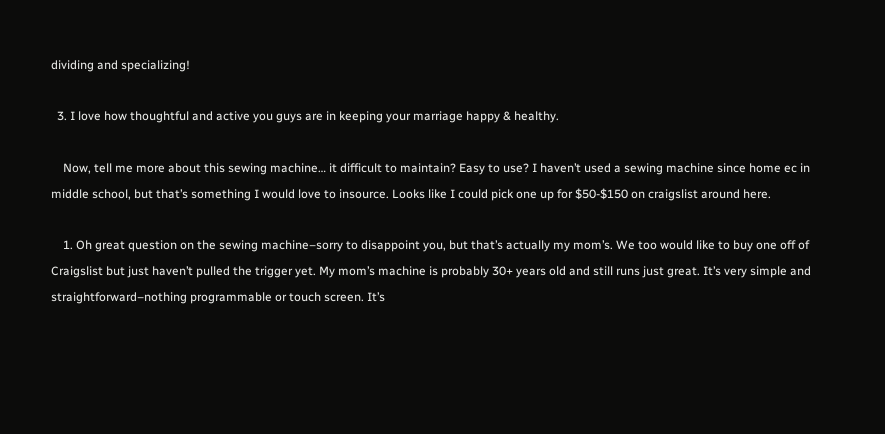dividing and specializing!

  3. I love how thoughtful and active you guys are in keeping your marriage happy & healthy.

    Now, tell me more about this sewing machine… it difficult to maintain? Easy to use? I haven’t used a sewing machine since home ec in middle school, but that’s something I would love to insource. Looks like I could pick one up for $50-$150 on craigslist around here.

    1. Oh great question on the sewing machine–sorry to disappoint you, but that’s actually my mom’s. We too would like to buy one off of Craigslist but just haven’t pulled the trigger yet. My mom’s machine is probably 30+ years old and still runs just great. It’s very simple and straightforward–nothing programmable or touch screen. It’s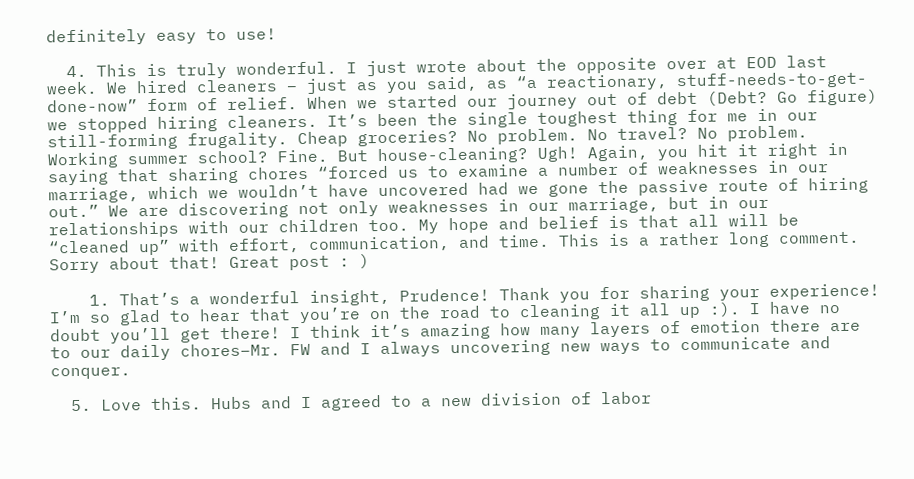definitely easy to use!

  4. This is truly wonderful. I just wrote about the opposite over at EOD last week. We hired cleaners – just as you said, as “a reactionary, stuff-needs-to-get-done-now” form of relief. When we started our journey out of debt (Debt? Go figure) we stopped hiring cleaners. It’s been the single toughest thing for me in our still-forming frugality. Cheap groceries? No problem. No travel? No problem. Working summer school? Fine. But house-cleaning? Ugh! Again, you hit it right in saying that sharing chores “forced us to examine a number of weaknesses in our marriage, which we wouldn’t have uncovered had we gone the passive route of hiring out.” We are discovering not only weaknesses in our marriage, but in our relationships with our children too. My hope and belief is that all will be “cleaned up” with effort, communication, and time. This is a rather long comment. Sorry about that! Great post : )

    1. That’s a wonderful insight, Prudence! Thank you for sharing your experience! I’m so glad to hear that you’re on the road to cleaning it all up :). I have no doubt you’ll get there! I think it’s amazing how many layers of emotion there are to our daily chores–Mr. FW and I always uncovering new ways to communicate and conquer.

  5. Love this. Hubs and I agreed to a new division of labor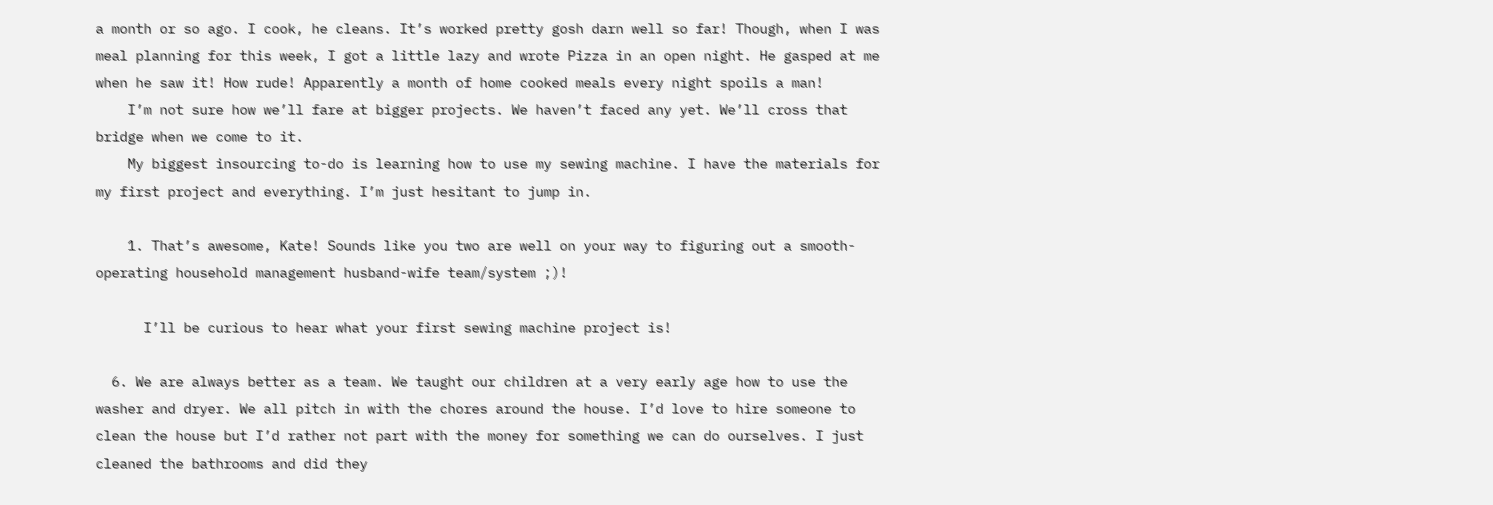a month or so ago. I cook, he cleans. It’s worked pretty gosh darn well so far! Though, when I was meal planning for this week, I got a little lazy and wrote Pizza in an open night. He gasped at me when he saw it! How rude! Apparently a month of home cooked meals every night spoils a man!
    I’m not sure how we’ll fare at bigger projects. We haven’t faced any yet. We’ll cross that bridge when we come to it.
    My biggest insourcing to-do is learning how to use my sewing machine. I have the materials for my first project and everything. I’m just hesitant to jump in.

    1. That’s awesome, Kate! Sounds like you two are well on your way to figuring out a smooth-operating household management husband-wife team/system ;)!

      I’ll be curious to hear what your first sewing machine project is!

  6. We are always better as a team. We taught our children at a very early age how to use the washer and dryer. We all pitch in with the chores around the house. I’d love to hire someone to clean the house but I’d rather not part with the money for something we can do ourselves. I just cleaned the bathrooms and did they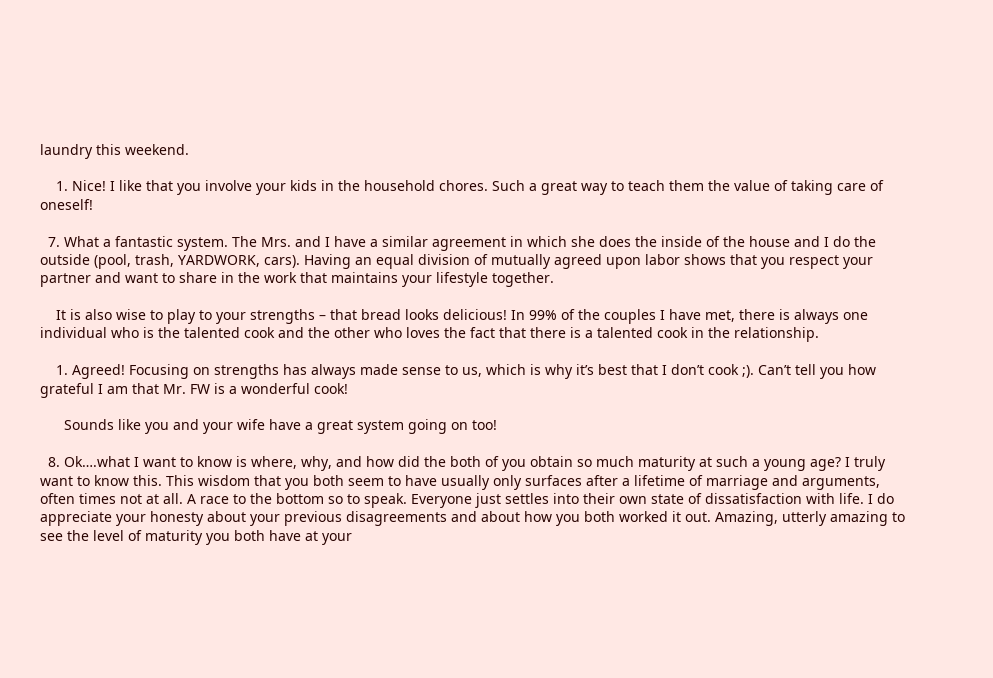laundry this weekend.

    1. Nice! I like that you involve your kids in the household chores. Such a great way to teach them the value of taking care of oneself!

  7. What a fantastic system. The Mrs. and I have a similar agreement in which she does the inside of the house and I do the outside (pool, trash, YARDWORK, cars). Having an equal division of mutually agreed upon labor shows that you respect your partner and want to share in the work that maintains your lifestyle together.

    It is also wise to play to your strengths – that bread looks delicious! In 99% of the couples I have met, there is always one individual who is the talented cook and the other who loves the fact that there is a talented cook in the relationship.

    1. Agreed! Focusing on strengths has always made sense to us, which is why it’s best that I don’t cook ;). Can’t tell you how grateful I am that Mr. FW is a wonderful cook!

      Sounds like you and your wife have a great system going on too!

  8. Ok….what I want to know is where, why, and how did the both of you obtain so much maturity at such a young age? I truly want to know this. This wisdom that you both seem to have usually only surfaces after a lifetime of marriage and arguments, often times not at all. A race to the bottom so to speak. Everyone just settles into their own state of dissatisfaction with life. I do appreciate your honesty about your previous disagreements and about how you both worked it out. Amazing, utterly amazing to see the level of maturity you both have at your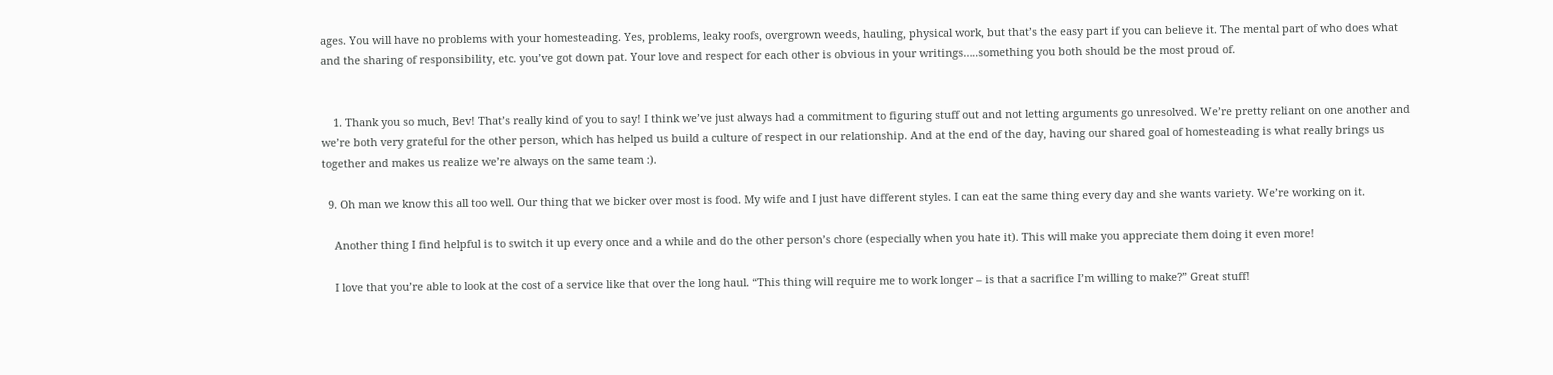ages. You will have no problems with your homesteading. Yes, problems, leaky roofs, overgrown weeds, hauling, physical work, but that’s the easy part if you can believe it. The mental part of who does what and the sharing of responsibility, etc. you’ve got down pat. Your love and respect for each other is obvious in your writings…..something you both should be the most proud of.


    1. Thank you so much, Bev! That’s really kind of you to say! I think we’ve just always had a commitment to figuring stuff out and not letting arguments go unresolved. We’re pretty reliant on one another and we’re both very grateful for the other person, which has helped us build a culture of respect in our relationship. And at the end of the day, having our shared goal of homesteading is what really brings us together and makes us realize we’re always on the same team :).

  9. Oh man we know this all too well. Our thing that we bicker over most is food. My wife and I just have different styles. I can eat the same thing every day and she wants variety. We’re working on it.

    Another thing I find helpful is to switch it up every once and a while and do the other person’s chore (especially when you hate it). This will make you appreciate them doing it even more!

    I love that you’re able to look at the cost of a service like that over the long haul. “This thing will require me to work longer – is that a sacrifice I’m willing to make?” Great stuff!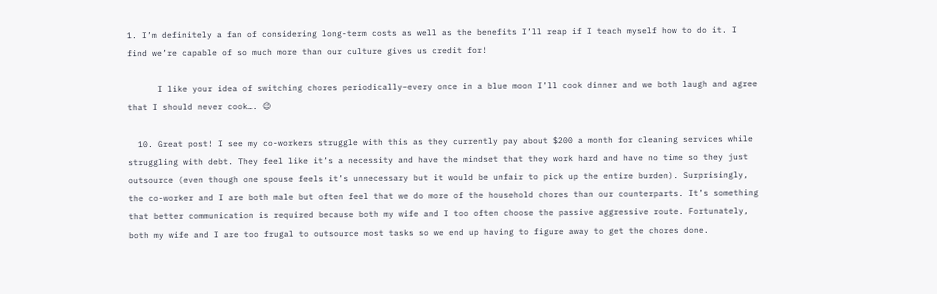1. I’m definitely a fan of considering long-term costs as well as the benefits I’ll reap if I teach myself how to do it. I find we’re capable of so much more than our culture gives us credit for!

      I like your idea of switching chores periodically–every once in a blue moon I’ll cook dinner and we both laugh and agree that I should never cook…. 😉

  10. Great post! I see my co-workers struggle with this as they currently pay about $200 a month for cleaning services while struggling with debt. They feel like it’s a necessity and have the mindset that they work hard and have no time so they just outsource (even though one spouse feels it’s unnecessary but it would be unfair to pick up the entire burden). Surprisingly, the co-worker and I are both male but often feel that we do more of the household chores than our counterparts. It’s something that better communication is required because both my wife and I too often choose the passive aggressive route. Fortunately, both my wife and I are too frugal to outsource most tasks so we end up having to figure away to get the chores done.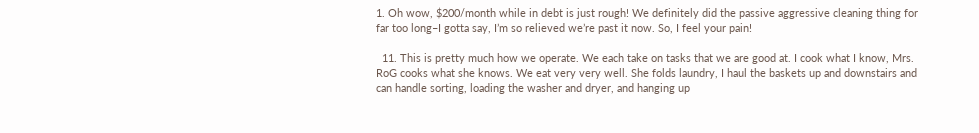1. Oh wow, $200/month while in debt is just rough! We definitely did the passive aggressive cleaning thing for far too long–I gotta say, I’m so relieved we’re past it now. So, I feel your pain!

  11. This is pretty much how we operate. We each take on tasks that we are good at. I cook what I know, Mrs. RoG cooks what she knows. We eat very very well. She folds laundry, I haul the baskets up and downstairs and can handle sorting, loading the washer and dryer, and hanging up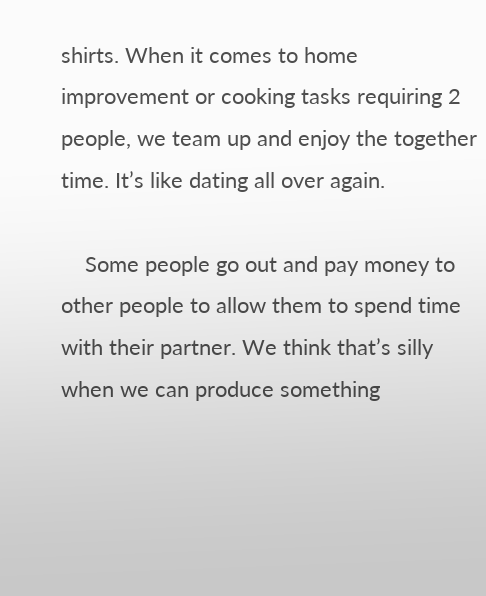shirts. When it comes to home improvement or cooking tasks requiring 2 people, we team up and enjoy the together time. It’s like dating all over again.

    Some people go out and pay money to other people to allow them to spend time with their partner. We think that’s silly when we can produce something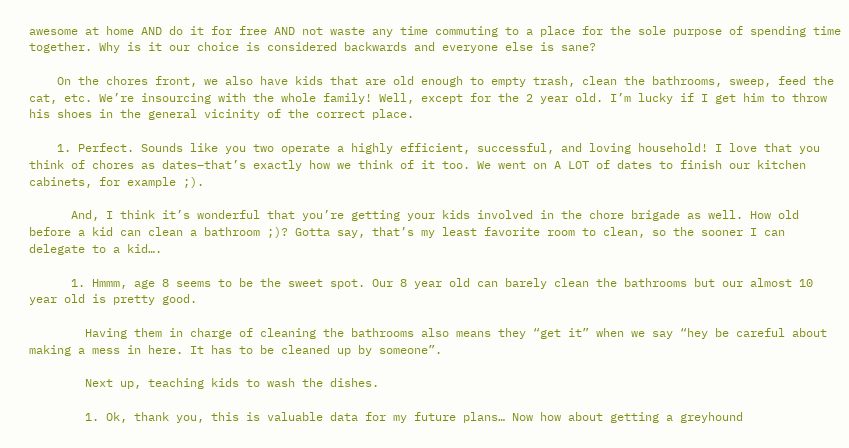awesome at home AND do it for free AND not waste any time commuting to a place for the sole purpose of spending time together. Why is it our choice is considered backwards and everyone else is sane?

    On the chores front, we also have kids that are old enough to empty trash, clean the bathrooms, sweep, feed the cat, etc. We’re insourcing with the whole family! Well, except for the 2 year old. I’m lucky if I get him to throw his shoes in the general vicinity of the correct place.

    1. Perfect. Sounds like you two operate a highly efficient, successful, and loving household! I love that you think of chores as dates–that’s exactly how we think of it too. We went on A LOT of dates to finish our kitchen cabinets, for example ;).

      And, I think it’s wonderful that you’re getting your kids involved in the chore brigade as well. How old before a kid can clean a bathroom ;)? Gotta say, that’s my least favorite room to clean, so the sooner I can delegate to a kid….

      1. Hmmm, age 8 seems to be the sweet spot. Our 8 year old can barely clean the bathrooms but our almost 10 year old is pretty good.

        Having them in charge of cleaning the bathrooms also means they “get it” when we say “hey be careful about making a mess in here. It has to be cleaned up by someone”.

        Next up, teaching kids to wash the dishes.

        1. Ok, thank you, this is valuable data for my future plans… Now how about getting a greyhound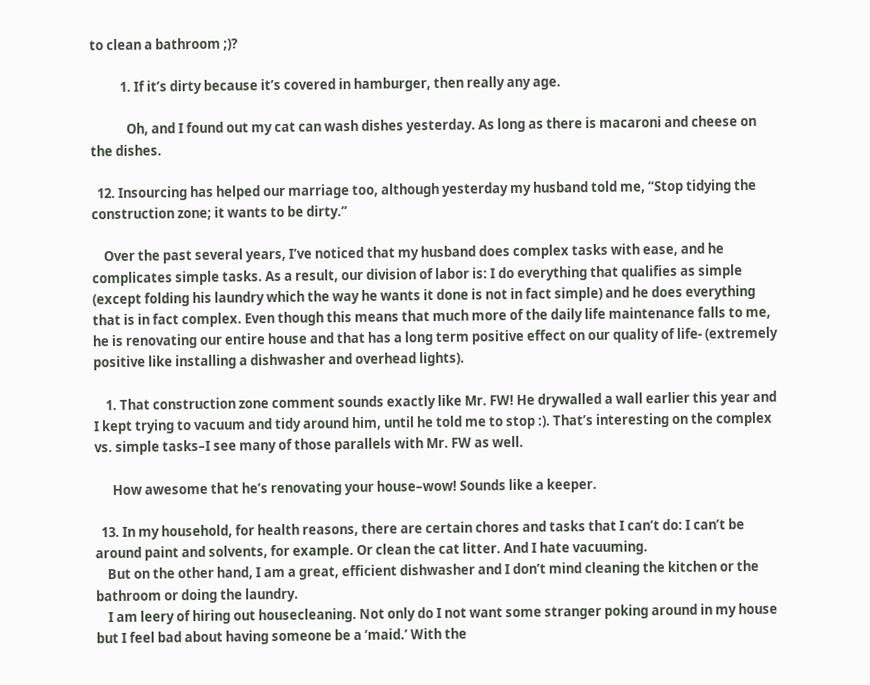to clean a bathroom ;)?

          1. If it’s dirty because it’s covered in hamburger, then really any age.

            Oh, and I found out my cat can wash dishes yesterday. As long as there is macaroni and cheese on the dishes.

  12. Insourcing has helped our marriage too, although yesterday my husband told me, “Stop tidying the construction zone; it wants to be dirty.”

    Over the past several years, I’ve noticed that my husband does complex tasks with ease, and he complicates simple tasks. As a result, our division of labor is: I do everything that qualifies as simple (except folding his laundry which the way he wants it done is not in fact simple) and he does everything that is in fact complex. Even though this means that much more of the daily life maintenance falls to me, he is renovating our entire house and that has a long term positive effect on our quality of life- (extremely positive like installing a dishwasher and overhead lights).

    1. That construction zone comment sounds exactly like Mr. FW! He drywalled a wall earlier this year and I kept trying to vacuum and tidy around him, until he told me to stop :). That’s interesting on the complex vs. simple tasks–I see many of those parallels with Mr. FW as well.

      How awesome that he’s renovating your house–wow! Sounds like a keeper.

  13. In my household, for health reasons, there are certain chores and tasks that I can’t do: I can’t be around paint and solvents, for example. Or clean the cat litter. And I hate vacuuming.
    But on the other hand, I am a great, efficient dishwasher and I don’t mind cleaning the kitchen or the bathroom or doing the laundry.
    I am leery of hiring out housecleaning. Not only do I not want some stranger poking around in my house but I feel bad about having someone be a ‘maid.’ With the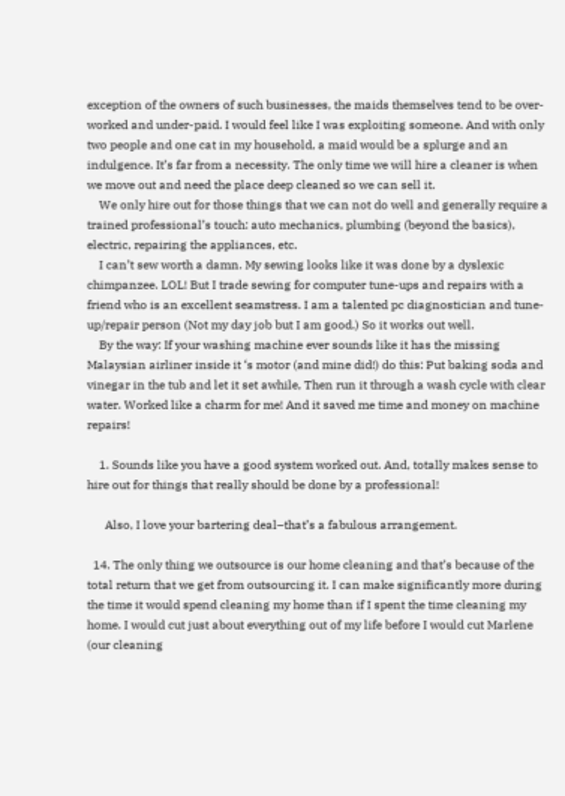exception of the owners of such businesses, the maids themselves tend to be over-worked and under-paid. I would feel like I was exploiting someone. And with only two people and one cat in my household, a maid would be a splurge and an indulgence. It’s far from a necessity. The only time we will hire a cleaner is when we move out and need the place deep cleaned so we can sell it.
    We only hire out for those things that we can not do well and generally require a trained professional’s touch: auto mechanics, plumbing (beyond the basics), electric, repairing the appliances, etc.
    I can’t sew worth a damn. My sewing looks like it was done by a dyslexic chimpanzee. LOL! But I trade sewing for computer tune-ups and repairs with a friend who is an excellent seamstress. I am a talented pc diagnostician and tune-up/repair person (Not my day job but I am good.) So it works out well.
    By the way: If your washing machine ever sounds like it has the missing Malaysian airliner inside it ‘s motor (and mine did!) do this: Put baking soda and vinegar in the tub and let it set awhile, Then run it through a wash cycle with clear water. Worked like a charm for me! And it saved me time and money on machine repairs!

    1. Sounds like you have a good system worked out. And, totally makes sense to hire out for things that really should be done by a professional!

      Also, I love your bartering deal–that’s a fabulous arrangement.

  14. The only thing we outsource is our home cleaning and that’s because of the total return that we get from outsourcing it. I can make significantly more during the time it would spend cleaning my home than if I spent the time cleaning my home. I would cut just about everything out of my life before I would cut Marlene (our cleaning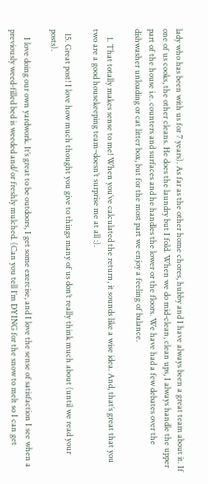lady who has been with us for 7 years). As far as the other home chores, hubby and I have always been a great team about it. If one of us cooks, the other cleans. He does the laundry but I fold. When we do mid-clean, clean ups, I always handle the upper part of the house i.e. counters and surfaces and he handles the lower or the floors. We have had a few debates over the dishwasher unloading or cat litter box, but for the most part we enjoy a feeling of balance.

    1. That totally makes sense to me! When you’ve calculated the return, it sounds like a wise idea. And, that’s great that you two are a good housekeeping team–doesn’t surprise me at all :).

  15. Great post! I love how much thought you give to things many of us don’t really think much about (until we read your posts).

    I love doing our own yardwork. It’s great to be outdoors, I get some exercise, and I love the sense of satisfaction I see when a previously weed-filled bed is weeded and/or freshly mulched. (Can you tell I’m DYING for the snow to melt so I can get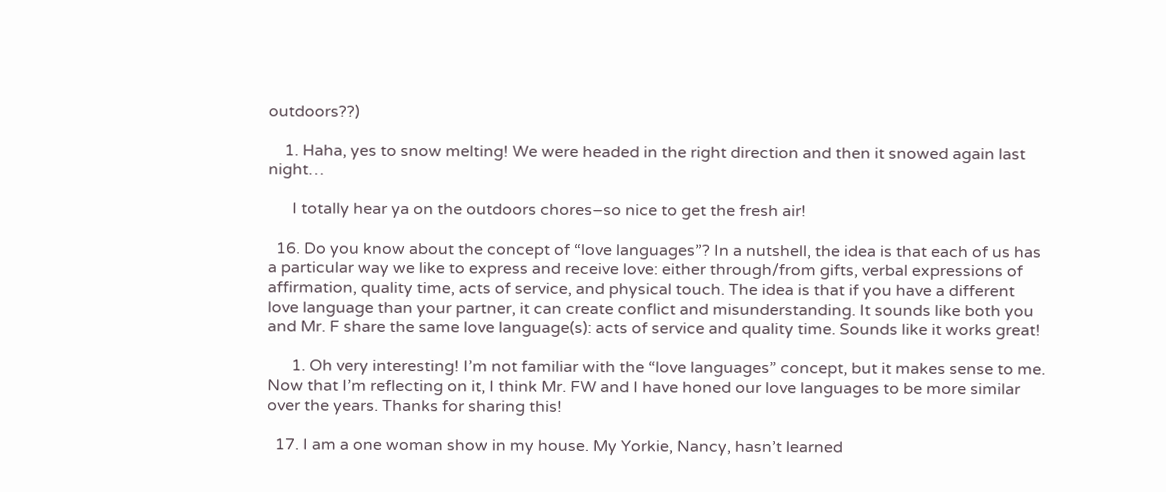outdoors??)

    1. Haha, yes to snow melting! We were headed in the right direction and then it snowed again last night…

      I totally hear ya on the outdoors chores–so nice to get the fresh air!

  16. Do you know about the concept of “love languages”? In a nutshell, the idea is that each of us has a particular way we like to express and receive love: either through/from gifts, verbal expressions of affirmation, quality time, acts of service, and physical touch. The idea is that if you have a different love language than your partner, it can create conflict and misunderstanding. It sounds like both you and Mr. F share the same love language(s): acts of service and quality time. Sounds like it works great!

      1. Oh very interesting! I’m not familiar with the “love languages” concept, but it makes sense to me. Now that I’m reflecting on it, I think Mr. FW and I have honed our love languages to be more similar over the years. Thanks for sharing this!

  17. I am a one woman show in my house. My Yorkie, Nancy, hasn’t learned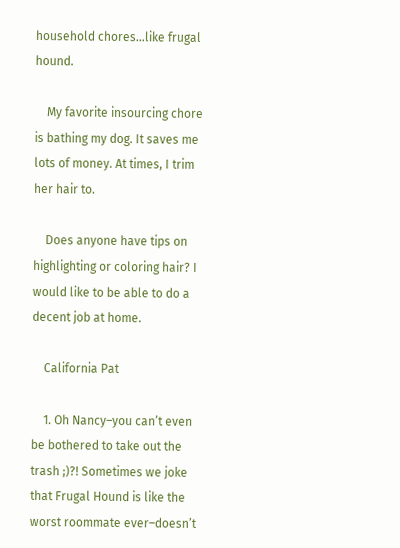household chores…like frugal hound.

    My favorite insourcing chore is bathing my dog. It saves me lots of money. At times, I trim her hair to.

    Does anyone have tips on highlighting or coloring hair? I would like to be able to do a decent job at home.

    California Pat

    1. Oh Nancy–you can’t even be bothered to take out the trash ;)?! Sometimes we joke that Frugal Hound is like the worst roommate ever–doesn’t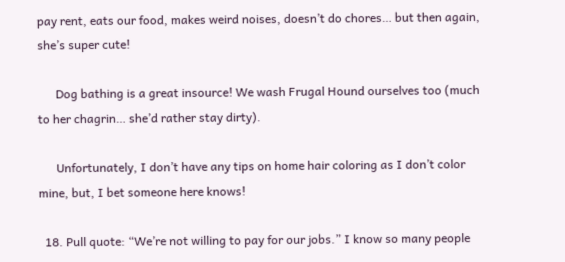pay rent, eats our food, makes weird noises, doesn’t do chores… but then again, she’s super cute!

      Dog bathing is a great insource! We wash Frugal Hound ourselves too (much to her chagrin… she’d rather stay dirty).

      Unfortunately, I don’t have any tips on home hair coloring as I don’t color mine, but, I bet someone here knows!

  18. Pull quote: “We’re not willing to pay for our jobs.” I know so many people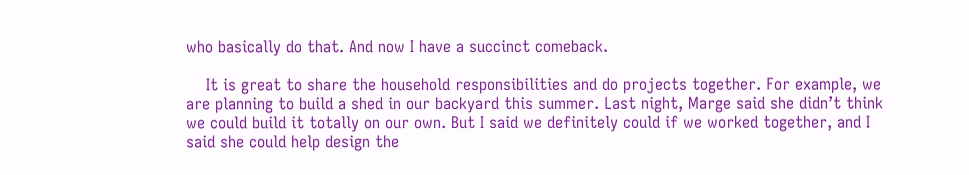who basically do that. And now I have a succinct comeback.

    It is great to share the household responsibilities and do projects together. For example, we are planning to build a shed in our backyard this summer. Last night, Marge said she didn’t think we could build it totally on our own. But I said we definitely could if we worked together, and I said she could help design the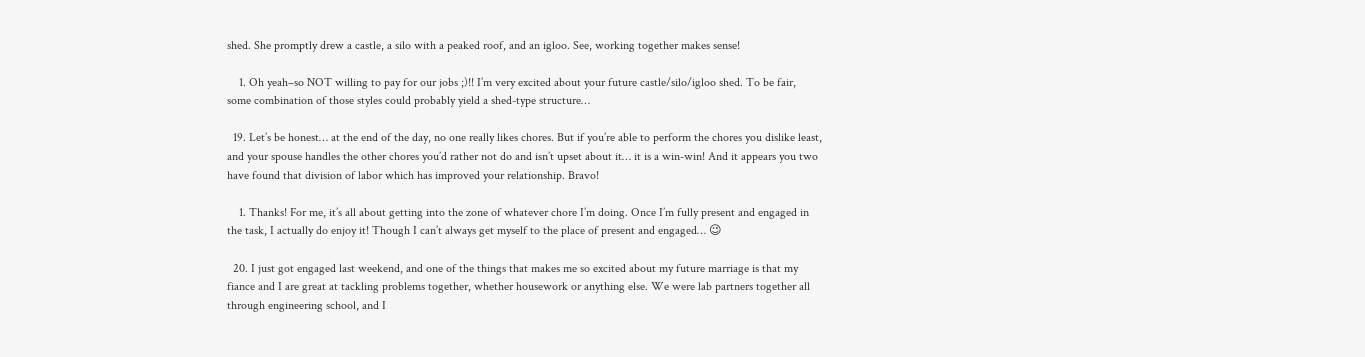shed. She promptly drew a castle, a silo with a peaked roof, and an igloo. See, working together makes sense!

    1. Oh yeah–so NOT willing to pay for our jobs ;)!! I’m very excited about your future castle/silo/igloo shed. To be fair, some combination of those styles could probably yield a shed-type structure…

  19. Let’s be honest… at the end of the day, no one really likes chores. But if you’re able to perform the chores you dislike least, and your spouse handles the other chores you’d rather not do and isn’t upset about it… it is a win-win! And it appears you two have found that division of labor which has improved your relationship. Bravo!

    1. Thanks! For me, it’s all about getting into the zone of whatever chore I’m doing. Once I’m fully present and engaged in the task, I actually do enjoy it! Though I can’t always get myself to the place of present and engaged… 😉

  20. I just got engaged last weekend, and one of the things that makes me so excited about my future marriage is that my fiance and I are great at tackling problems together, whether housework or anything else. We were lab partners together all through engineering school, and I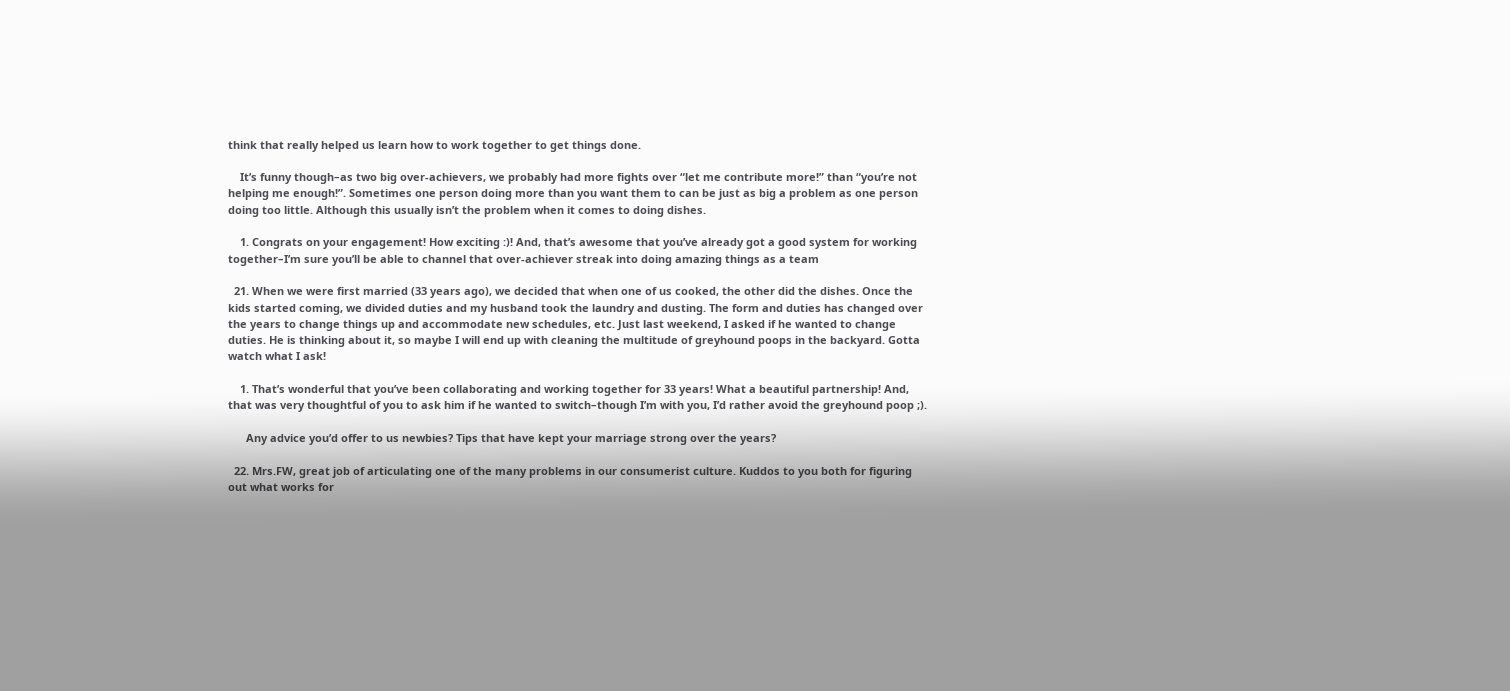think that really helped us learn how to work together to get things done.

    It’s funny though–as two big over-achievers, we probably had more fights over “let me contribute more!” than “you’re not helping me enough!”. Sometimes one person doing more than you want them to can be just as big a problem as one person doing too little. Although this usually isn’t the problem when it comes to doing dishes.

    1. Congrats on your engagement! How exciting :)! And, that’s awesome that you’ve already got a good system for working together–I’m sure you’ll be able to channel that over-achiever streak into doing amazing things as a team

  21. When we were first married (33 years ago), we decided that when one of us cooked, the other did the dishes. Once the kids started coming, we divided duties and my husband took the laundry and dusting. The form and duties has changed over the years to change things up and accommodate new schedules, etc. Just last weekend, I asked if he wanted to change duties. He is thinking about it, so maybe I will end up with cleaning the multitude of greyhound poops in the backyard. Gotta watch what I ask!

    1. That’s wonderful that you’ve been collaborating and working together for 33 years! What a beautiful partnership! And, that was very thoughtful of you to ask him if he wanted to switch–though I’m with you, I’d rather avoid the greyhound poop ;).

      Any advice you’d offer to us newbies? Tips that have kept your marriage strong over the years?

  22. Mrs.FW, great job of articulating one of the many problems in our consumerist culture. Kuddos to you both for figuring out what works for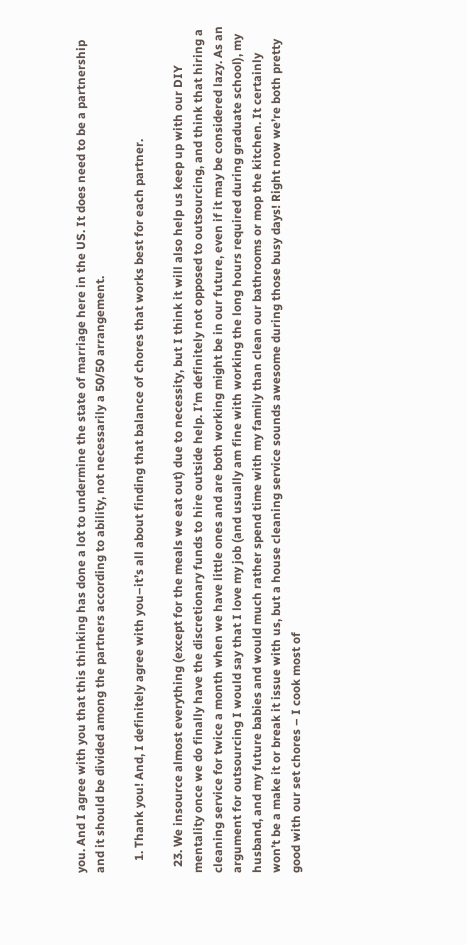you. And I agree with you that this thinking has done a lot to undermine the state of marriage here in the US. It does need to be a partnership and it should be divided among the partners according to ability, not necessarily a 50/50 arrangement.

    1. Thank you! And, I definitely agree with you–it’s all about finding that balance of chores that works best for each partner.

  23. We insource almost everything (except for the meals we eat out) due to necessity, but I think it will also help us keep up with our DIY mentality once we do finally have the discretionary funds to hire outside help. I’m definitely not opposed to outsourcing, and think that hiring a cleaning service for twice a month when we have little ones and are both working might be in our future, even if it may be considered lazy. As an argument for outsourcing I would say that I love my job (and usually am fine with working the long hours required during graduate school), my husband, and my future babies and would much rather spend time with my family than clean our bathrooms or mop the kitchen. It certainly won’t be a make it or break it issue with us, but a house cleaning service sounds awesome during those busy days! Right now we’re both pretty good with our set chores – I cook most of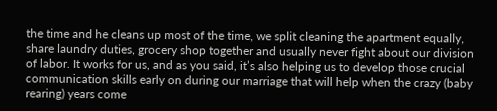the time and he cleans up most of the time, we split cleaning the apartment equally, share laundry duties, grocery shop together and usually never fight about our division of labor. It works for us, and as you said, it’s also helping us to develop those crucial communication skills early on during our marriage that will help when the crazy (baby rearing) years come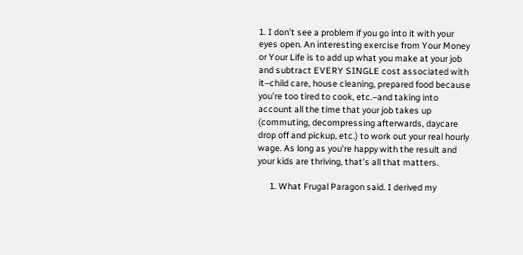1. I don’t see a problem if you go into it with your eyes open. An interesting exercise from Your Money or Your Life is to add up what you make at your job and subtract EVERY SINGLE cost associated with it–child care, house cleaning, prepared food because you’re too tired to cook, etc.–and taking into account all the time that your job takes up (commuting, decompressing afterwards, daycare drop off and pickup, etc.) to work out your real hourly wage. As long as you’re happy with the result and your kids are thriving, that’s all that matters.

      1. What Frugal Paragon said. I derived my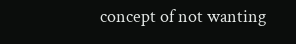concept of not wanting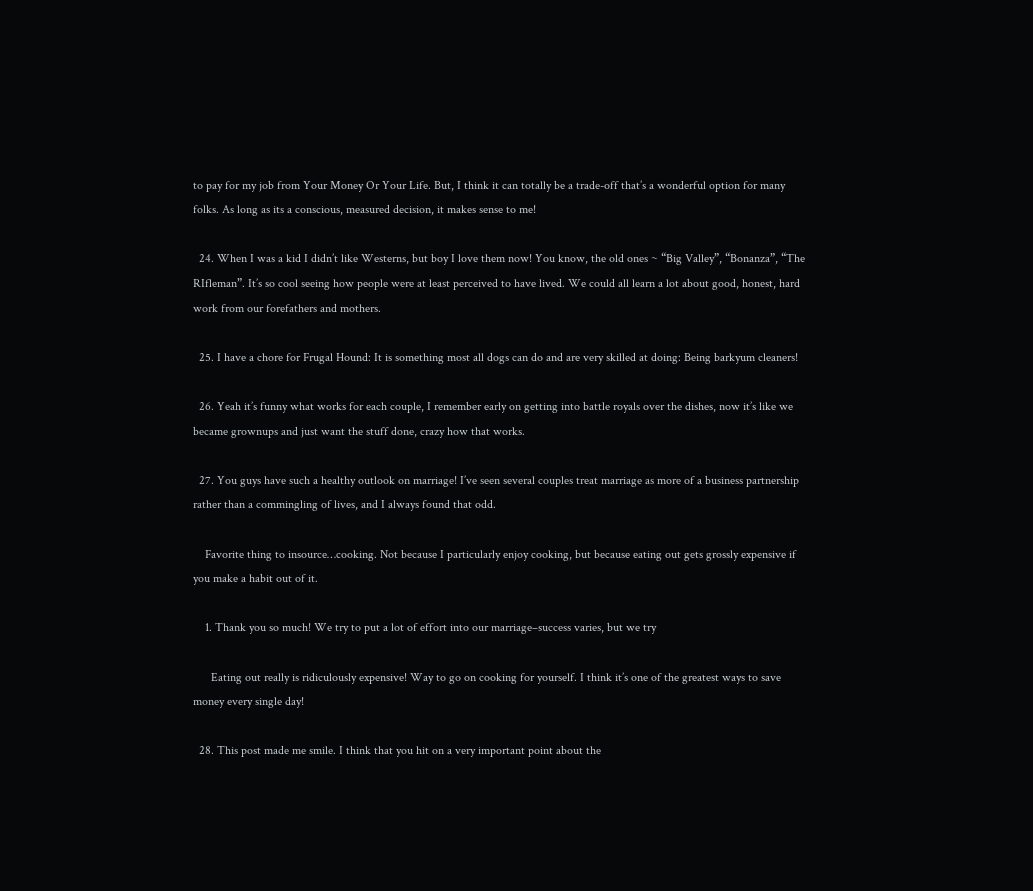to pay for my job from Your Money Or Your Life. But, I think it can totally be a trade-off that’s a wonderful option for many folks. As long as its a conscious, measured decision, it makes sense to me!

  24. When I was a kid I didn’t like Westerns, but boy I love them now! You know, the old ones ~ “Big Valley”, “Bonanza”, “The RIfleman”. It’s so cool seeing how people were at least perceived to have lived. We could all learn a lot about good, honest, hard work from our forefathers and mothers.

  25. I have a chore for Frugal Hound: It is something most all dogs can do and are very skilled at doing: Being barkyum cleaners!

  26. Yeah it’s funny what works for each couple, I remember early on getting into battle royals over the dishes, now it’s like we became grownups and just want the stuff done, crazy how that works.

  27. You guys have such a healthy outlook on marriage! I’ve seen several couples treat marriage as more of a business partnership rather than a commingling of lives, and I always found that odd.

    Favorite thing to insource…cooking. Not because I particularly enjoy cooking, but because eating out gets grossly expensive if you make a habit out of it.

    1. Thank you so much! We try to put a lot of effort into our marriage–success varies, but we try

      Eating out really is ridiculously expensive! Way to go on cooking for yourself. I think it’s one of the greatest ways to save money every single day!

  28. This post made me smile. I think that you hit on a very important point about the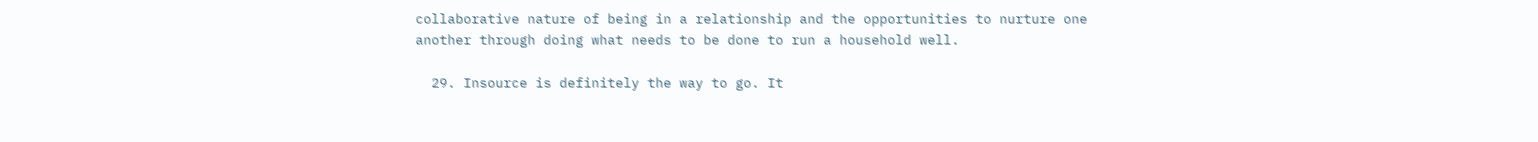collaborative nature of being in a relationship and the opportunities to nurture one another through doing what needs to be done to run a household well.

  29. Insource is definitely the way to go. It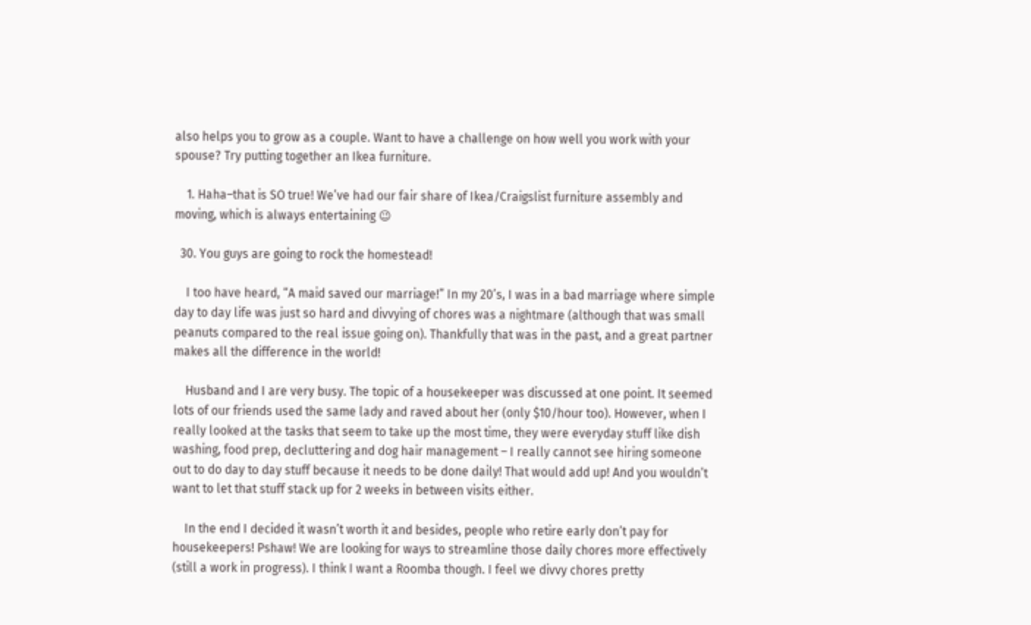also helps you to grow as a couple. Want to have a challenge on how well you work with your spouse? Try putting together an Ikea furniture.

    1. Haha–that is SO true! We’ve had our fair share of Ikea/Craigslist furniture assembly and moving, which is always entertaining 😉

  30. You guys are going to rock the homestead!

    I too have heard, “A maid saved our marriage!” In my 20’s, I was in a bad marriage where simple day to day life was just so hard and divvying of chores was a nightmare (although that was small peanuts compared to the real issue going on). Thankfully that was in the past, and a great partner makes all the difference in the world!

    Husband and I are very busy. The topic of a housekeeper was discussed at one point. It seemed lots of our friends used the same lady and raved about her (only $10/hour too). However, when I really looked at the tasks that seem to take up the most time, they were everyday stuff like dish washing, food prep, decluttering and dog hair management – I really cannot see hiring someone out to do day to day stuff because it needs to be done daily! That would add up! And you wouldn’t want to let that stuff stack up for 2 weeks in between visits either.

    In the end I decided it wasn’t worth it and besides, people who retire early don’t pay for housekeepers! Pshaw! We are looking for ways to streamline those daily chores more effectively (still a work in progress). I think I want a Roomba though. I feel we divvy chores pretty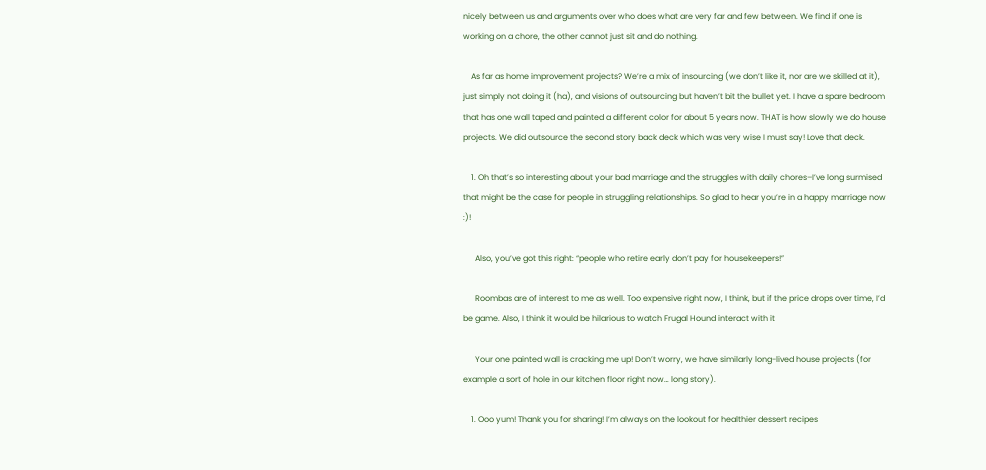nicely between us and arguments over who does what are very far and few between. We find if one is working on a chore, the other cannot just sit and do nothing.

    As far as home improvement projects? We’re a mix of insourcing (we don’t like it, nor are we skilled at it), just simply not doing it (ha), and visions of outsourcing but haven’t bit the bullet yet. I have a spare bedroom that has one wall taped and painted a different color for about 5 years now. THAT is how slowly we do house projects. We did outsource the second story back deck which was very wise I must say! Love that deck.

    1. Oh that’s so interesting about your bad marriage and the struggles with daily chores–I’ve long surmised that might be the case for people in struggling relationships. So glad to hear you’re in a happy marriage now :)!

      Also, you’ve got this right: “people who retire early don’t pay for housekeepers!”

      Roombas are of interest to me as well. Too expensive right now, I think, but if the price drops over time, I’d be game. Also, I think it would be hilarious to watch Frugal Hound interact with it

      Your one painted wall is cracking me up! Don’t worry, we have similarly long-lived house projects (for example a sort of hole in our kitchen floor right now… long story).

    1. Ooo yum! Thank you for sharing! I’m always on the lookout for healthier dessert recipes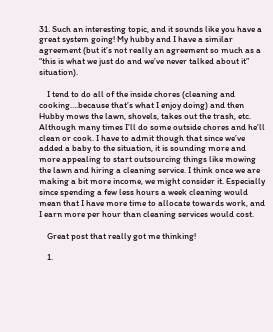31. Such an interesting topic, and it sounds like you have a great system going! My hubby and I have a similar agreement (but it’s not really an agreement so much as a “this is what we just do and we’ve never talked about it” situation).

    I tend to do all of the inside chores (cleaning and cooking….because that’s what I enjoy doing) and then Hubby mows the lawn, shovels, takes out the trash, etc. Although many times I’ll do some outside chores and he’ll clean or cook. I have to admit though that since we’ve added a baby to the situation, it is sounding more and more appealing to start outsourcing things like mowing the lawn and hiring a cleaning service. I think once we are making a bit more income, we might consider it. Especially since spending a few less hours a week cleaning would mean that I have more time to allocate towards work, and I earn more per hour than cleaning services would cost.

    Great post that really got me thinking!

    1.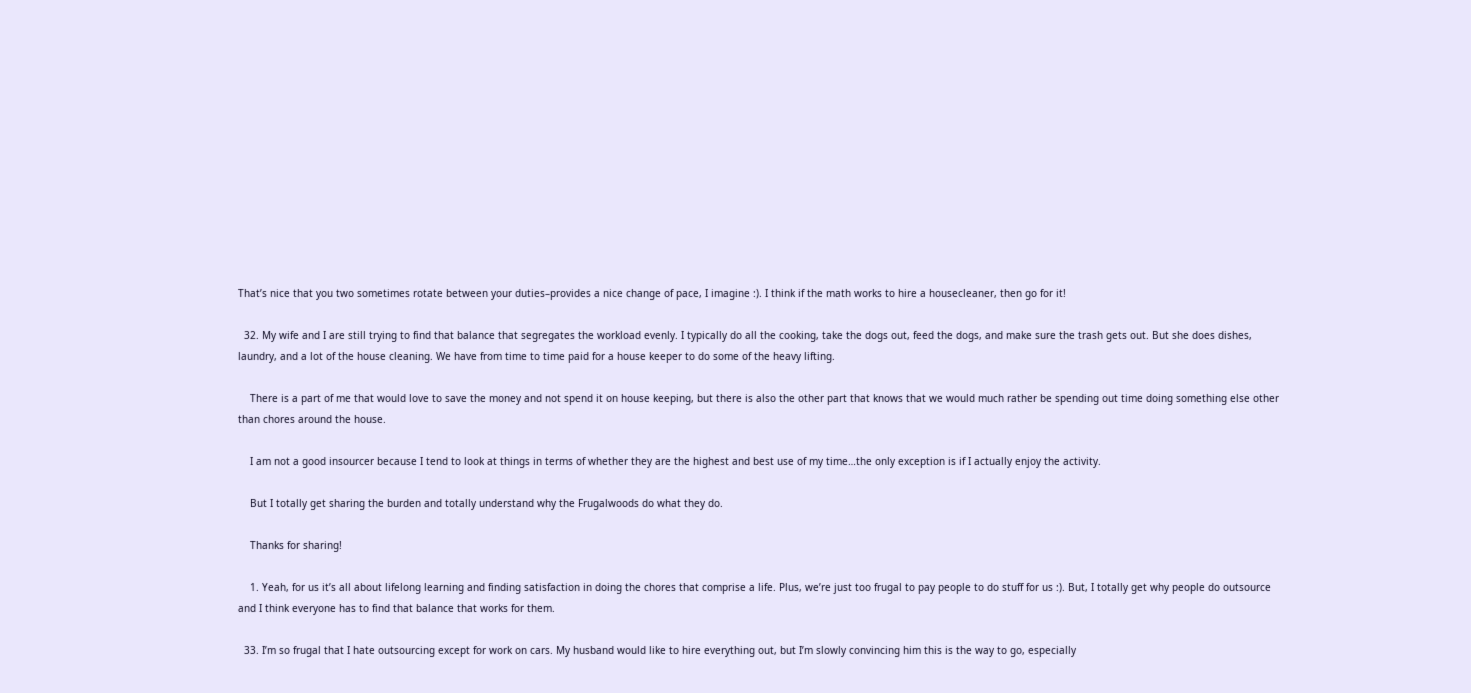That’s nice that you two sometimes rotate between your duties–provides a nice change of pace, I imagine :). I think if the math works to hire a housecleaner, then go for it!

  32. My wife and I are still trying to find that balance that segregates the workload evenly. I typically do all the cooking, take the dogs out, feed the dogs, and make sure the trash gets out. But she does dishes, laundry, and a lot of the house cleaning. We have from time to time paid for a house keeper to do some of the heavy lifting.

    There is a part of me that would love to save the money and not spend it on house keeping, but there is also the other part that knows that we would much rather be spending out time doing something else other than chores around the house.

    I am not a good insourcer because I tend to look at things in terms of whether they are the highest and best use of my time…the only exception is if I actually enjoy the activity.

    But I totally get sharing the burden and totally understand why the Frugalwoods do what they do.

    Thanks for sharing!

    1. Yeah, for us it’s all about lifelong learning and finding satisfaction in doing the chores that comprise a life. Plus, we’re just too frugal to pay people to do stuff for us :). But, I totally get why people do outsource and I think everyone has to find that balance that works for them.

  33. I’m so frugal that I hate outsourcing except for work on cars. My husband would like to hire everything out, but I’m slowly convincing him this is the way to go, especially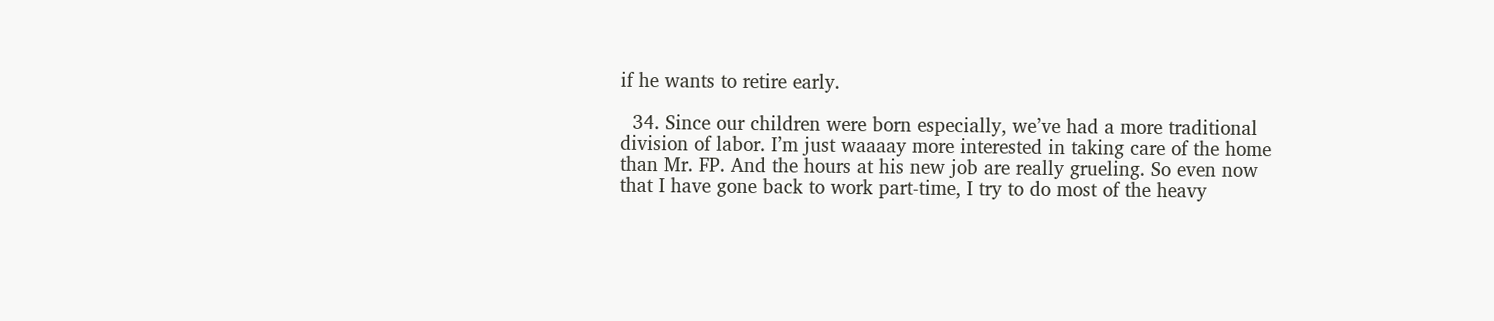if he wants to retire early.

  34. Since our children were born especially, we’ve had a more traditional division of labor. I’m just waaaay more interested in taking care of the home than Mr. FP. And the hours at his new job are really grueling. So even now that I have gone back to work part-time, I try to do most of the heavy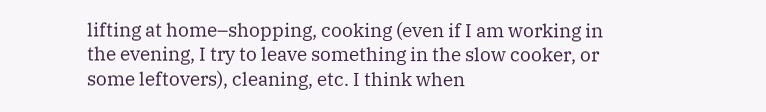lifting at home–shopping, cooking (even if I am working in the evening, I try to leave something in the slow cooker, or some leftovers), cleaning, etc. I think when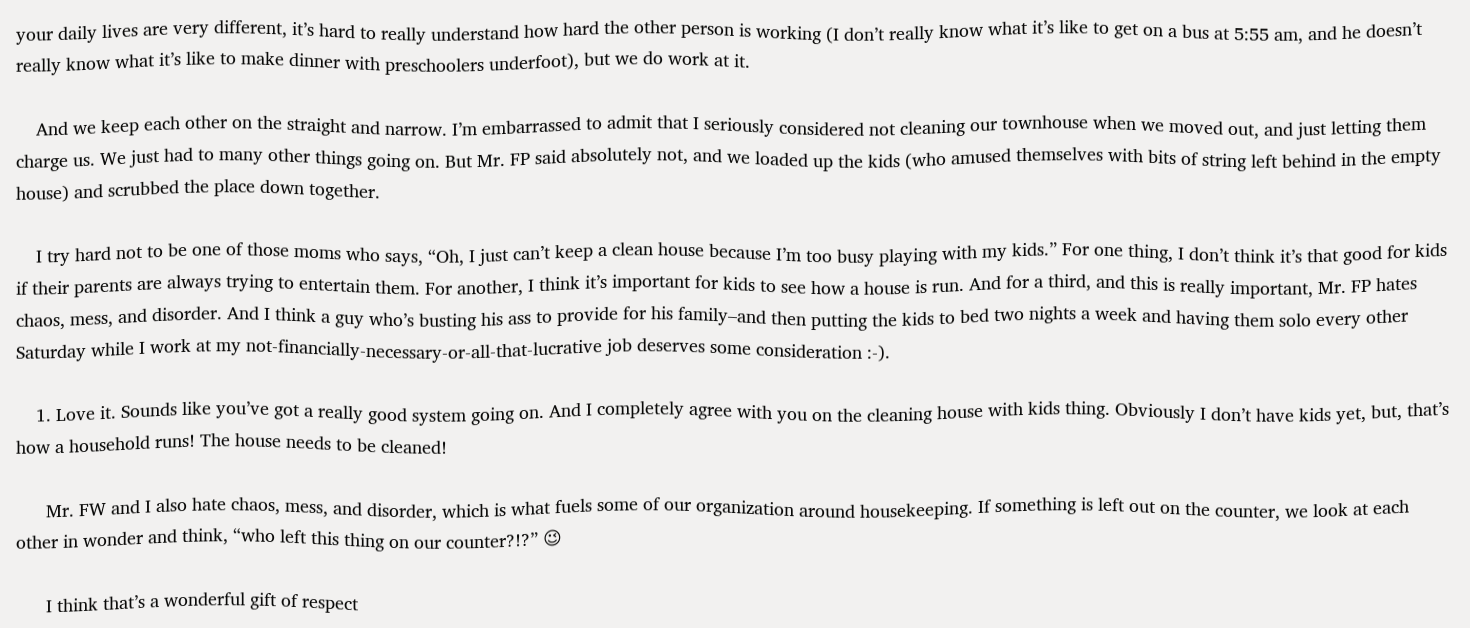your daily lives are very different, it’s hard to really understand how hard the other person is working (I don’t really know what it’s like to get on a bus at 5:55 am, and he doesn’t really know what it’s like to make dinner with preschoolers underfoot), but we do work at it.

    And we keep each other on the straight and narrow. I’m embarrassed to admit that I seriously considered not cleaning our townhouse when we moved out, and just letting them charge us. We just had to many other things going on. But Mr. FP said absolutely not, and we loaded up the kids (who amused themselves with bits of string left behind in the empty house) and scrubbed the place down together.

    I try hard not to be one of those moms who says, “Oh, I just can’t keep a clean house because I’m too busy playing with my kids.” For one thing, I don’t think it’s that good for kids if their parents are always trying to entertain them. For another, I think it’s important for kids to see how a house is run. And for a third, and this is really important, Mr. FP hates chaos, mess, and disorder. And I think a guy who’s busting his ass to provide for his family–and then putting the kids to bed two nights a week and having them solo every other Saturday while I work at my not-financially-necessary-or-all-that-lucrative job deserves some consideration :-).

    1. Love it. Sounds like you’ve got a really good system going on. And I completely agree with you on the cleaning house with kids thing. Obviously I don’t have kids yet, but, that’s how a household runs! The house needs to be cleaned!

      Mr. FW and I also hate chaos, mess, and disorder, which is what fuels some of our organization around housekeeping. If something is left out on the counter, we look at each other in wonder and think, “who left this thing on our counter?!?” 😉

      I think that’s a wonderful gift of respect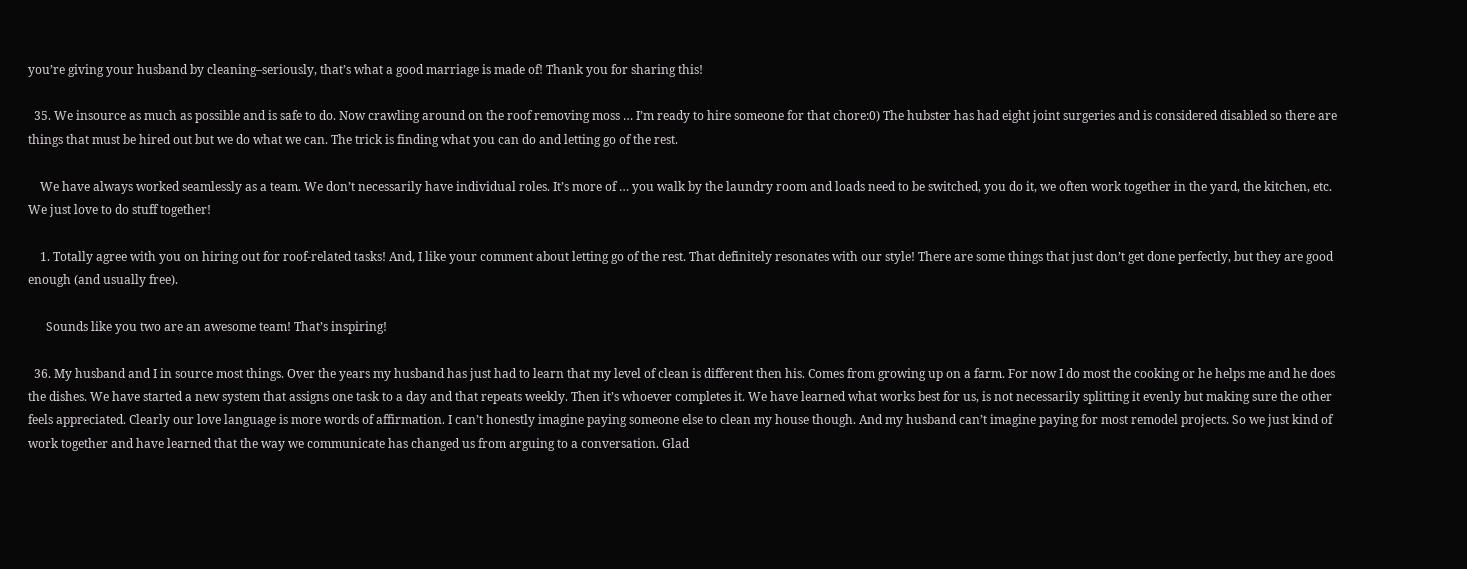you’re giving your husband by cleaning–seriously, that’s what a good marriage is made of! Thank you for sharing this!

  35. We insource as much as possible and is safe to do. Now crawling around on the roof removing moss … I’m ready to hire someone for that chore:0) The hubster has had eight joint surgeries and is considered disabled so there are things that must be hired out but we do what we can. The trick is finding what you can do and letting go of the rest.

    We have always worked seamlessly as a team. We don’t necessarily have individual roles. It’s more of … you walk by the laundry room and loads need to be switched, you do it, we often work together in the yard, the kitchen, etc. We just love to do stuff together!

    1. Totally agree with you on hiring out for roof-related tasks! And, I like your comment about letting go of the rest. That definitely resonates with our style! There are some things that just don’t get done perfectly, but they are good enough (and usually free).

      Sounds like you two are an awesome team! That’s inspiring!

  36. My husband and I in source most things. Over the years my husband has just had to learn that my level of clean is different then his. Comes from growing up on a farm. For now I do most the cooking or he helps me and he does the dishes. We have started a new system that assigns one task to a day and that repeats weekly. Then it’s whoever completes it. We have learned what works best for us, is not necessarily splitting it evenly but making sure the other feels appreciated. Clearly our love language is more words of affirmation. I can’t honestly imagine paying someone else to clean my house though. And my husband can’t imagine paying for most remodel projects. So we just kind of work together and have learned that the way we communicate has changed us from arguing to a conversation. Glad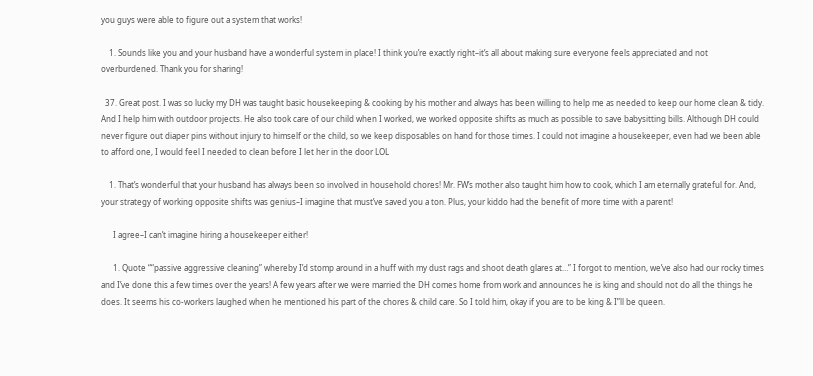you guys were able to figure out a system that works!

    1. Sounds like you and your husband have a wonderful system in place! I think you’re exactly right–it’s all about making sure everyone feels appreciated and not overburdened. Thank you for sharing!

  37. Great post. I was so lucky my DH was taught basic housekeeping & cooking by his mother and always has been willing to help me as needed to keep our home clean & tidy. And I help him with outdoor projects. He also took care of our child when I worked, we worked opposite shifts as much as possible to save babysitting bills. Although DH could never figure out diaper pins without injury to himself or the child, so we keep disposables on hand for those times. I could not imagine a housekeeper, even had we been able to afford one, I would feel I needed to clean before I let her in the door LOL

    1. That’s wonderful that your husband has always been so involved in household chores! Mr. FW’s mother also taught him how to cook, which I am eternally grateful for. And, your strategy of working opposite shifts was genius–I imagine that must’ve saved you a ton. Plus, your kiddo had the benefit of more time with a parent!

      I agree–I can’t imagine hiring a housekeeper either!

      1. Quote ““passive aggressive cleaning” whereby I’d stomp around in a huff with my dust rags and shoot death glares at…” I forgot to mention, we’ve also had our rocky times and I’ve done this a few times over the years! A few years after we were married the DH comes home from work and announces he is king and should not do all the things he does. It seems his co-workers laughed when he mentioned his part of the chores & child care. So I told him, okay if you are to be king & I”ll be queen.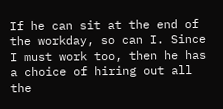If he can sit at the end of the workday, so can I. Since I must work too, then he has a choice of hiring out all the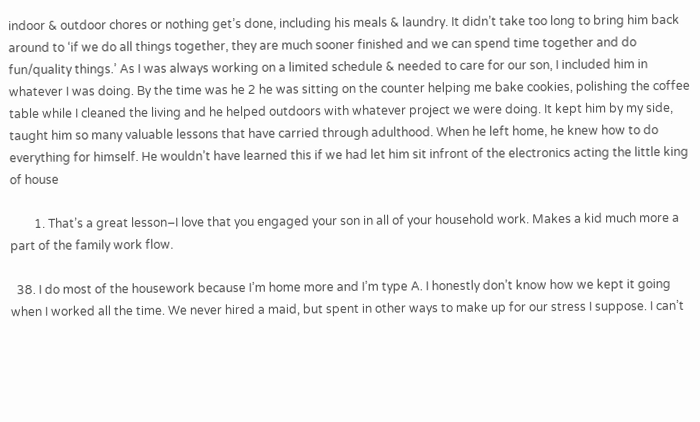indoor & outdoor chores or nothing get’s done, including his meals & laundry. It didn’t take too long to bring him back around to ‘if we do all things together, they are much sooner finished and we can spend time together and do fun/quality things.’ As I was always working on a limited schedule & needed to care for our son, I included him in whatever I was doing. By the time was he 2 he was sitting on the counter helping me bake cookies, polishing the coffee table while I cleaned the living and he helped outdoors with whatever project we were doing. It kept him by my side, taught him so many valuable lessons that have carried through adulthood. When he left home, he knew how to do everything for himself. He wouldn’t have learned this if we had let him sit infront of the electronics acting the little king of house

        1. That’s a great lesson–I love that you engaged your son in all of your household work. Makes a kid much more a part of the family work flow.

  38. I do most of the housework because I’m home more and I’m type A. I honestly don’t know how we kept it going when I worked all the time. We never hired a maid, but spent in other ways to make up for our stress I suppose. I can’t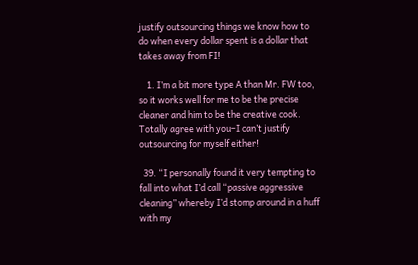justify outsourcing things we know how to do when every dollar spent is a dollar that takes away from FI!

    1. I’m a bit more type A than Mr. FW too, so it works well for me to be the precise cleaner and him to be the creative cook. Totally agree with you–I can’t justify outsourcing for myself either!

  39. “I personally found it very tempting to fall into what I’d call “passive aggressive cleaning” whereby I’d stomp around in a huff with my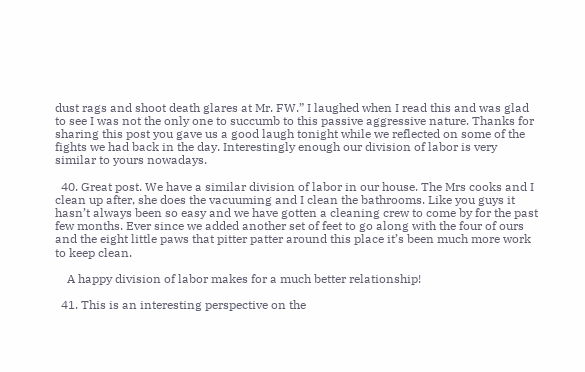dust rags and shoot death glares at Mr. FW.” I laughed when I read this and was glad to see I was not the only one to succumb to this passive aggressive nature. Thanks for sharing this post you gave us a good laugh tonight while we reflected on some of the fights we had back in the day. Interestingly enough our division of labor is very similar to yours nowadays.

  40. Great post. We have a similar division of labor in our house. The Mrs cooks and I clean up after, she does the vacuuming and I clean the bathrooms. Like you guys it hasn’t always been so easy and we have gotten a cleaning crew to come by for the past few months. Ever since we added another set of feet to go along with the four of ours and the eight little paws that pitter patter around this place it’s been much more work to keep clean.

    A happy division of labor makes for a much better relationship!

  41. This is an interesting perspective on the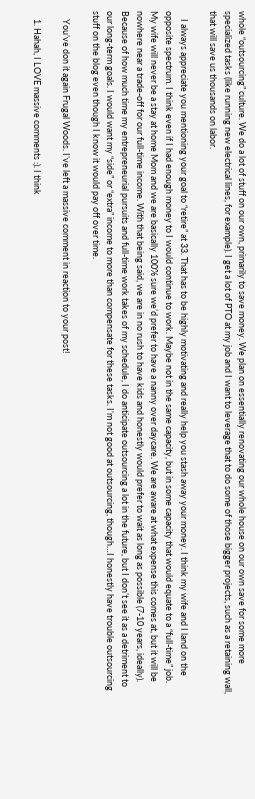whole “outsourcing” culture. We do a lot of stuff on our own, primarily to save money. We plan on essentially renovating our whole house on our own save for some more specialized tasks (like running new electrical lines, for example). I get a lot of PTO at my job and I want to leverage that to do some of those bigger projects, such as a retaining wall, that will save us thousands on labor.

    I always appreciate you mentioning your goal to “retire” at 33. That has to be highly motivating and really help you stash away your money. I think my wife and I land on the opposite spectrum. I think even if I had enough money to I would continue to work. Maybe not in the same capacity, but in some capacity that would equate to a “full-time” job. My wife will never be a stay at home Mom and we are basically 100% sure we’d prefer to have a nanny over daycare. We are aware at what expense this comes at, but it will be nowhere near a trade-off for our full-time income. With that being said, we are in no rush to have kids and honestly would prefer to wait as long as possible (7-10 years, ideally). Because of how much time my entrepreneurial pursuits and full-time work takes of my schedule, I do anticipate outsourcing a lot in the future, but I don’t see it as a detriment to our long-term goals. I would want my “side” or “extra” income to more than compensate for these tasks. I’m not good at outsourcing, though…I honestly have trouble outsourcing stuff on the blog even though I know it would pay off over time.

    You’ve don it again Frugal Woods. I’ve left a massive comment in reaction to your post!

    1. Hahah, I LOVE massive comments :). I think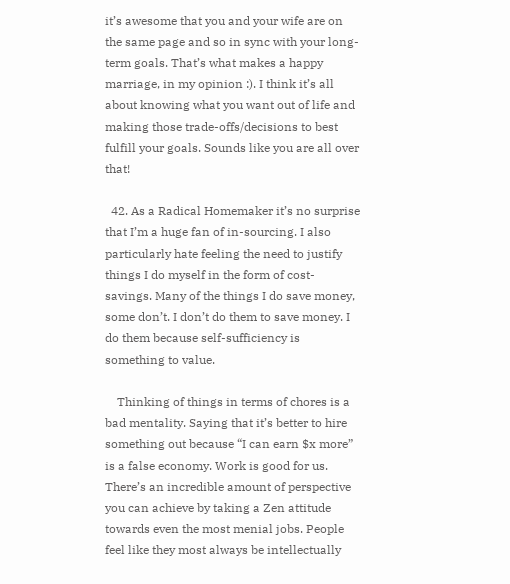it’s awesome that you and your wife are on the same page and so in sync with your long-term goals. That’s what makes a happy marriage, in my opinion :). I think it’s all about knowing what you want out of life and making those trade-offs/decisions to best fulfill your goals. Sounds like you are all over that!

  42. As a Radical Homemaker it’s no surprise that I’m a huge fan of in-sourcing. I also particularly hate feeling the need to justify things I do myself in the form of cost-savings. Many of the things I do save money, some don’t. I don’t do them to save money. I do them because self-sufficiency is something to value.

    Thinking of things in terms of chores is a bad mentality. Saying that it’s better to hire something out because “I can earn $x more” is a false economy. Work is good for us. There’s an incredible amount of perspective you can achieve by taking a Zen attitude towards even the most menial jobs. People feel like they most always be intellectually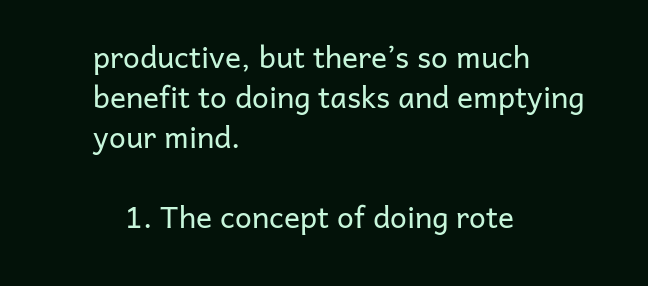productive, but there’s so much benefit to doing tasks and emptying your mind.

    1. The concept of doing rote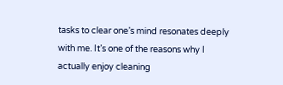tasks to clear one’s mind resonates deeply with me. It’s one of the reasons why I actually enjoy cleaning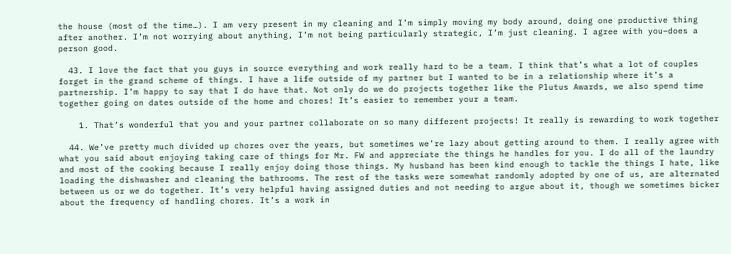the house (most of the time…). I am very present in my cleaning and I’m simply moving my body around, doing one productive thing after another. I’m not worrying about anything, I’m not being particularly strategic, I’m just cleaning. I agree with you–does a person good.

  43. I love the fact that you guys in source everything and work really hard to be a team. I think that’s what a lot of couples forget in the grand scheme of things. I have a life outside of my partner but I wanted to be in a relationship where it’s a partnership. I’m happy to say that I do have that. Not only do we do projects together like the Plutus Awards, we also spend time together going on dates outside of the home and chores! It’s easier to remember your a team.

    1. That’s wonderful that you and your partner collaborate on so many different projects! It really is rewarding to work together

  44. We’ve pretty much divided up chores over the years, but sometimes we’re lazy about getting around to them. I really agree with what you said about enjoying taking care of things for Mr. FW and appreciate the things he handles for you. I do all of the laundry and most of the cooking because I really enjoy doing those things. My husband has been kind enough to tackle the things I hate, like loading the dishwasher and cleaning the bathrooms. The rest of the tasks were somewhat randomly adopted by one of us, are alternated between us or we do together. It’s very helpful having assigned duties and not needing to argue about it, though we sometimes bicker about the frequency of handling chores. It’s a work in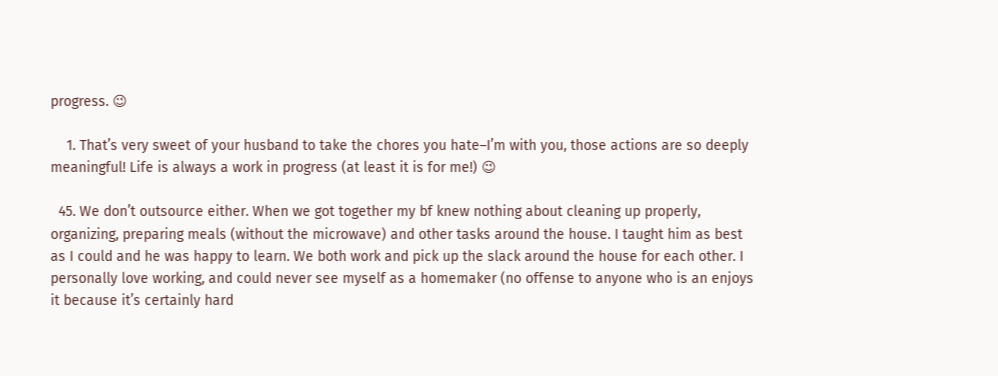progress. 😉

    1. That’s very sweet of your husband to take the chores you hate–I’m with you, those actions are so deeply meaningful! Life is always a work in progress (at least it is for me!) 😉

  45. We don’t outsource either. When we got together my bf knew nothing about cleaning up properly, organizing, preparing meals (without the microwave) and other tasks around the house. I taught him as best as I could and he was happy to learn. We both work and pick up the slack around the house for each other. I personally love working, and could never see myself as a homemaker (no offense to anyone who is an enjoys it because it’s certainly hard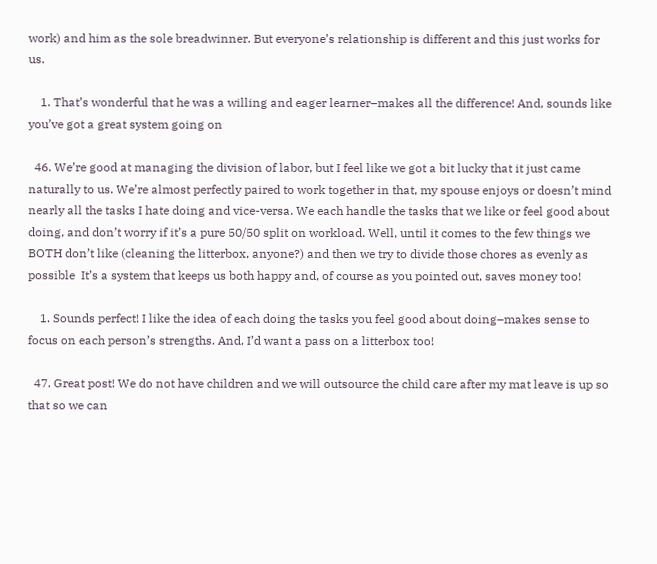work) and him as the sole breadwinner. But everyone’s relationship is different and this just works for us.

    1. That’s wonderful that he was a willing and eager learner–makes all the difference! And, sounds like you’ve got a great system going on

  46. We’re good at managing the division of labor, but I feel like we got a bit lucky that it just came naturally to us. We’re almost perfectly paired to work together in that, my spouse enjoys or doesn’t mind nearly all the tasks I hate doing and vice-versa. We each handle the tasks that we like or feel good about doing, and don’t worry if it’s a pure 50/50 split on workload. Well, until it comes to the few things we BOTH don’t like (cleaning the litterbox, anyone?) and then we try to divide those chores as evenly as possible  It’s a system that keeps us both happy and, of course as you pointed out, saves money too!

    1. Sounds perfect! I like the idea of each doing the tasks you feel good about doing–makes sense to focus on each person’s strengths. And, I’d want a pass on a litterbox too!

  47. Great post! We do not have children and we will outsource the child care after my mat leave is up so that so we can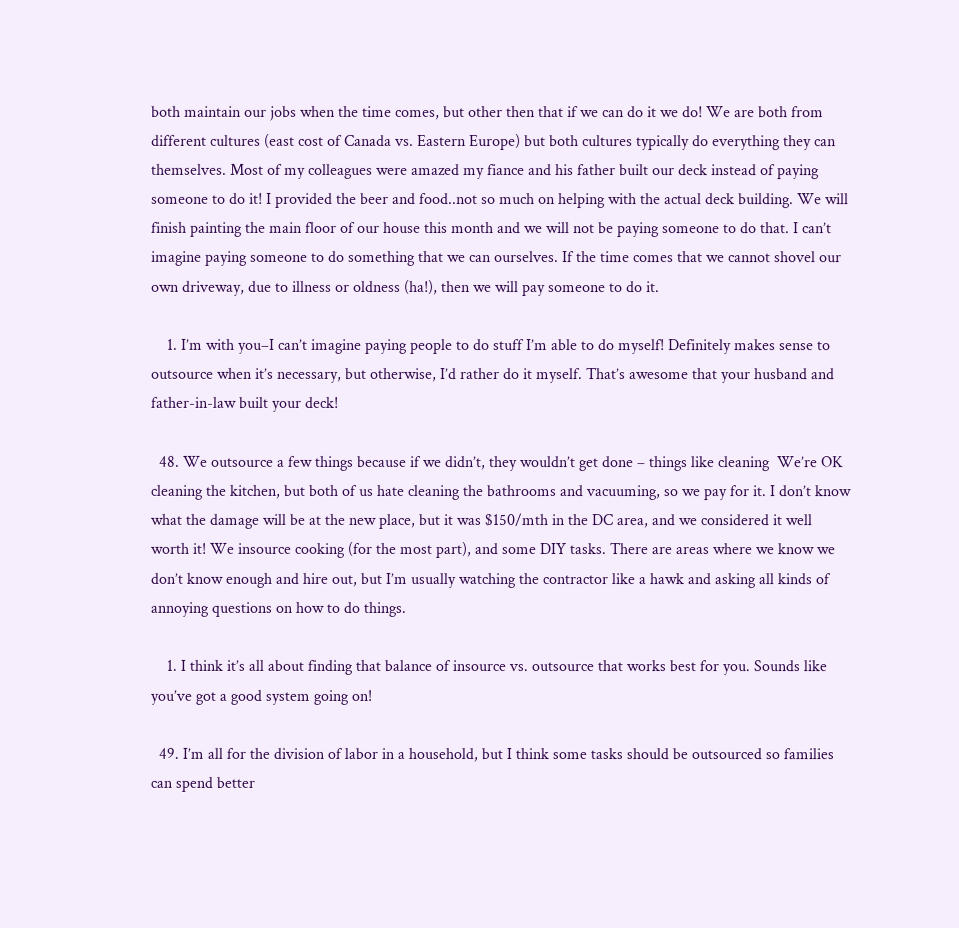both maintain our jobs when the time comes, but other then that if we can do it we do! We are both from different cultures (east cost of Canada vs. Eastern Europe) but both cultures typically do everything they can themselves. Most of my colleagues were amazed my fiance and his father built our deck instead of paying someone to do it! I provided the beer and food..not so much on helping with the actual deck building. We will finish painting the main floor of our house this month and we will not be paying someone to do that. I can’t imagine paying someone to do something that we can ourselves. If the time comes that we cannot shovel our own driveway, due to illness or oldness (ha!), then we will pay someone to do it.

    1. I’m with you–I can’t imagine paying people to do stuff I’m able to do myself! Definitely makes sense to outsource when it’s necessary, but otherwise, I’d rather do it myself. That’s awesome that your husband and father-in-law built your deck!

  48. We outsource a few things because if we didn’t, they wouldn’t get done – things like cleaning  We’re OK cleaning the kitchen, but both of us hate cleaning the bathrooms and vacuuming, so we pay for it. I don’t know what the damage will be at the new place, but it was $150/mth in the DC area, and we considered it well worth it! We insource cooking (for the most part), and some DIY tasks. There are areas where we know we don’t know enough and hire out, but I’m usually watching the contractor like a hawk and asking all kinds of annoying questions on how to do things.

    1. I think it’s all about finding that balance of insource vs. outsource that works best for you. Sounds like you’ve got a good system going on!

  49. I’m all for the division of labor in a household, but I think some tasks should be outsourced so families can spend better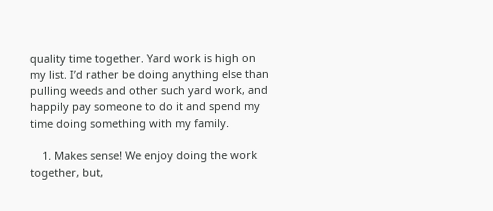quality time together. Yard work is high on my list. I’d rather be doing anything else than pulling weeds and other such yard work, and happily pay someone to do it and spend my time doing something with my family.

    1. Makes sense! We enjoy doing the work together, but,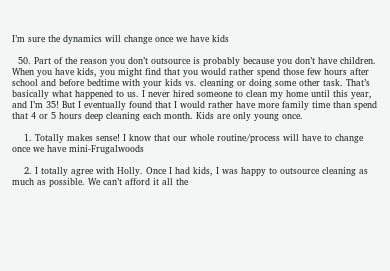I’m sure the dynamics will change once we have kids

  50. Part of the reason you don’t outsource is probably because you don’t have children. When you have kids, you might find that you would rather spend those few hours after school and before bedtime with your kids vs. cleaning or doing some other task. That’s basically what happened to us. I never hired someone to clean my home until this year, and I’m 35! But I eventually found that I would rather have more family time than spend that 4 or 5 hours deep cleaning each month. Kids are only young once.

    1. Totally makes sense! I know that our whole routine/process will have to change once we have mini-Frugalwoods

    2. I totally agree with Holly. Once I had kids, I was happy to outsource cleaning as much as possible. We can’t afford it all the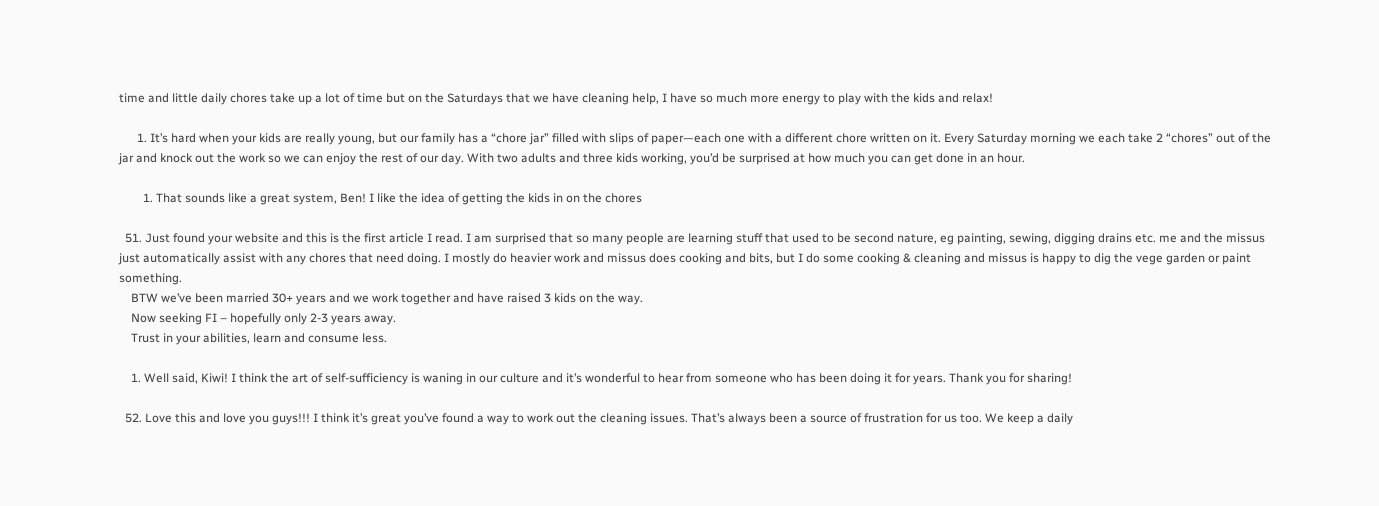time and little daily chores take up a lot of time but on the Saturdays that we have cleaning help, I have so much more energy to play with the kids and relax!

      1. It’s hard when your kids are really young, but our family has a “chore jar” filled with slips of paper—each one with a different chore written on it. Every Saturday morning we each take 2 “chores” out of the jar and knock out the work so we can enjoy the rest of our day. With two adults and three kids working, you’d be surprised at how much you can get done in an hour.

        1. That sounds like a great system, Ben! I like the idea of getting the kids in on the chores

  51. Just found your website and this is the first article I read. I am surprised that so many people are learning stuff that used to be second nature, eg painting, sewing, digging drains etc. me and the missus just automatically assist with any chores that need doing. I mostly do heavier work and missus does cooking and bits, but I do some cooking & cleaning and missus is happy to dig the vege garden or paint something.
    BTW we’ve been married 30+ years and we work together and have raised 3 kids on the way.
    Now seeking FI – hopefully only 2-3 years away.
    Trust in your abilities, learn and consume less.

    1. Well said, Kiwi! I think the art of self-sufficiency is waning in our culture and it’s wonderful to hear from someone who has been doing it for years. Thank you for sharing!

  52. Love this and love you guys!!! I think it’s great you’ve found a way to work out the cleaning issues. That’s always been a source of frustration for us too. We keep a daily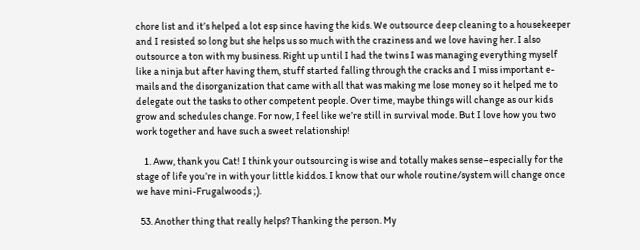chore list and it’s helped a lot esp since having the kids. We outsource deep cleaning to a housekeeper and I resisted so long but she helps us so much with the craziness and we love having her. I also outsource a ton with my business. Right up until I had the twins I was managing everything myself like a ninja but after having them, stuff started falling through the cracks and I miss important e-mails and the disorganization that came with all that was making me lose money so it helped me to delegate out the tasks to other competent people. Over time, maybe things will change as our kids grow and schedules change. For now, I feel like we’re still in survival mode. But I love how you two work together and have such a sweet relationship!

    1. Aww, thank you Cat! I think your outsourcing is wise and totally makes sense–especially for the stage of life you’re in with your little kiddos. I know that our whole routine/system will change once we have mini-Frugalwoods ;).

  53. Another thing that really helps? Thanking the person. My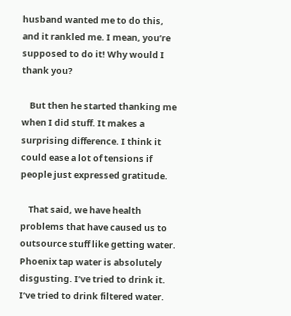husband wanted me to do this, and it rankled me. I mean, you’re supposed to do it! Why would I thank you?

    But then he started thanking me when I did stuff. It makes a surprising difference. I think it could ease a lot of tensions if people just expressed gratitude.

    That said, we have health problems that have caused us to outsource stuff like getting water. Phoenix tap water is absolutely disgusting. I’ve tried to drink it. I’ve tried to drink filtered water.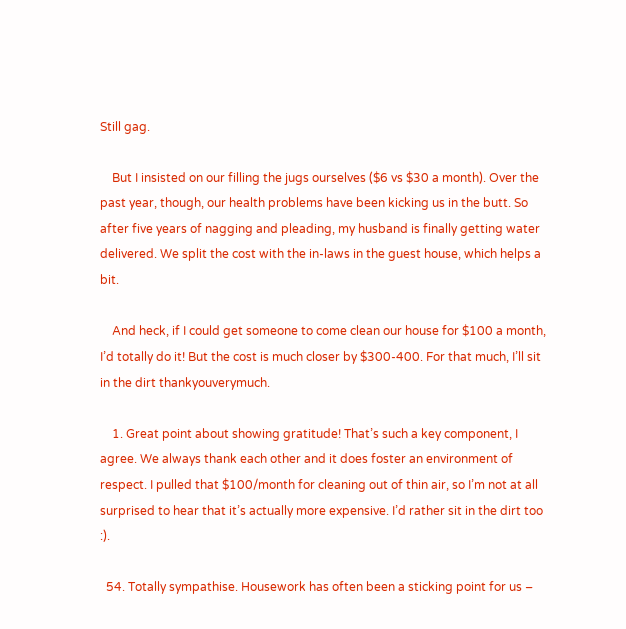Still gag.

    But I insisted on our filling the jugs ourselves ($6 vs $30 a month). Over the past year, though, our health problems have been kicking us in the butt. So after five years of nagging and pleading, my husband is finally getting water delivered. We split the cost with the in-laws in the guest house, which helps a bit.

    And heck, if I could get someone to come clean our house for $100 a month, I’d totally do it! But the cost is much closer by $300-400. For that much, I’ll sit in the dirt thankyouverymuch.

    1. Great point about showing gratitude! That’s such a key component, I agree. We always thank each other and it does foster an environment of respect. I pulled that $100/month for cleaning out of thin air, so I’m not at all surprised to hear that it’s actually more expensive. I’d rather sit in the dirt too :).

  54. Totally sympathise. Housework has often been a sticking point for us –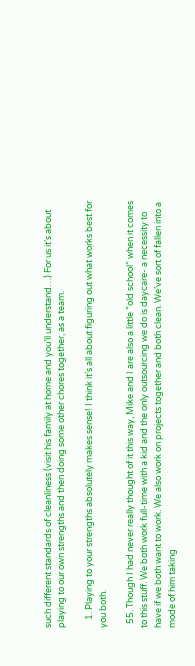such different standards of cleanliness (visit his family at home and you’ll understand…) For us it’s about playing to our own strengths and then doing some other chores together, as a team.

    1. Playing to your strengths absolutely makes sense! I think it’s all about figuring out what works best for you both.

  55. Though I had never really thought of it this way, Mike and I are also a little ”old school” when it comes to this stuff. We both work full-time with a kid and the only outsourcing we do is daycare- a necessity to have if we both want to work. We also work on projects together and both clean. We’ve sort of fallen into a mode of him taking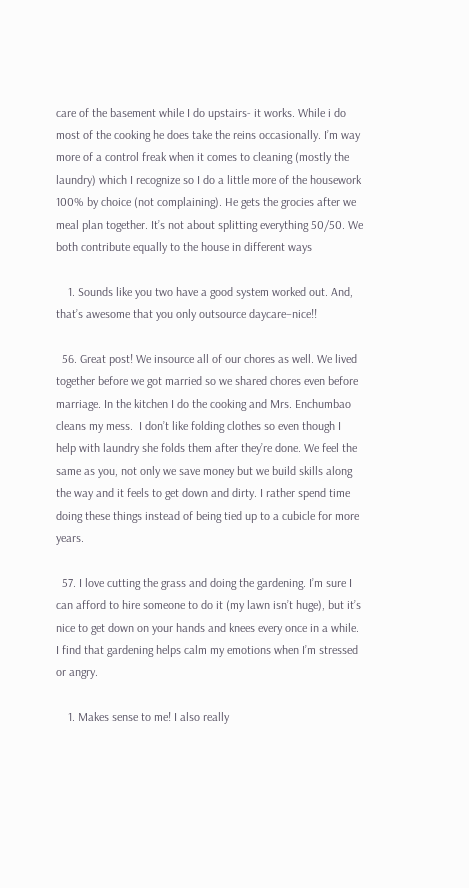care of the basement while I do upstairs- it works. While i do most of the cooking he does take the reins occasionally. I’m way more of a control freak when it comes to cleaning (mostly the laundry) which I recognize so I do a little more of the housework 100% by choice (not complaining). He gets the grocies after we meal plan together. It’s not about splitting everything 50/50. We both contribute equally to the house in different ways

    1. Sounds like you two have a good system worked out. And, that’s awesome that you only outsource daycare–nice!!

  56. Great post! We insource all of our chores as well. We lived together before we got married so we shared chores even before marriage. In the kitchen I do the cooking and Mrs. Enchumbao cleans my mess.  I don’t like folding clothes so even though I help with laundry she folds them after they’re done. We feel the same as you, not only we save money but we build skills along the way and it feels to get down and dirty. I rather spend time doing these things instead of being tied up to a cubicle for more years.

  57. I love cutting the grass and doing the gardening. I’m sure I can afford to hire someone to do it (my lawn isn’t huge), but it’s nice to get down on your hands and knees every once in a while. I find that gardening helps calm my emotions when I’m stressed or angry.

    1. Makes sense to me! I also really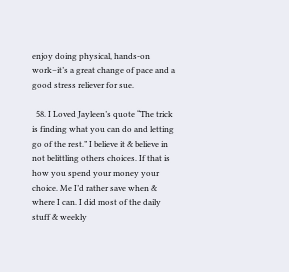enjoy doing physical, hands-on work–it’s a great change of pace and a good stress reliever for sue.

  58. I Loved Jayleen’s quote “The trick is finding what you can do and letting go of the rest.” I believe it & believe in not belittling others choices. If that is how you spend your money your choice. Me I’d rather save when & where I can. I did most of the daily stuff & weekly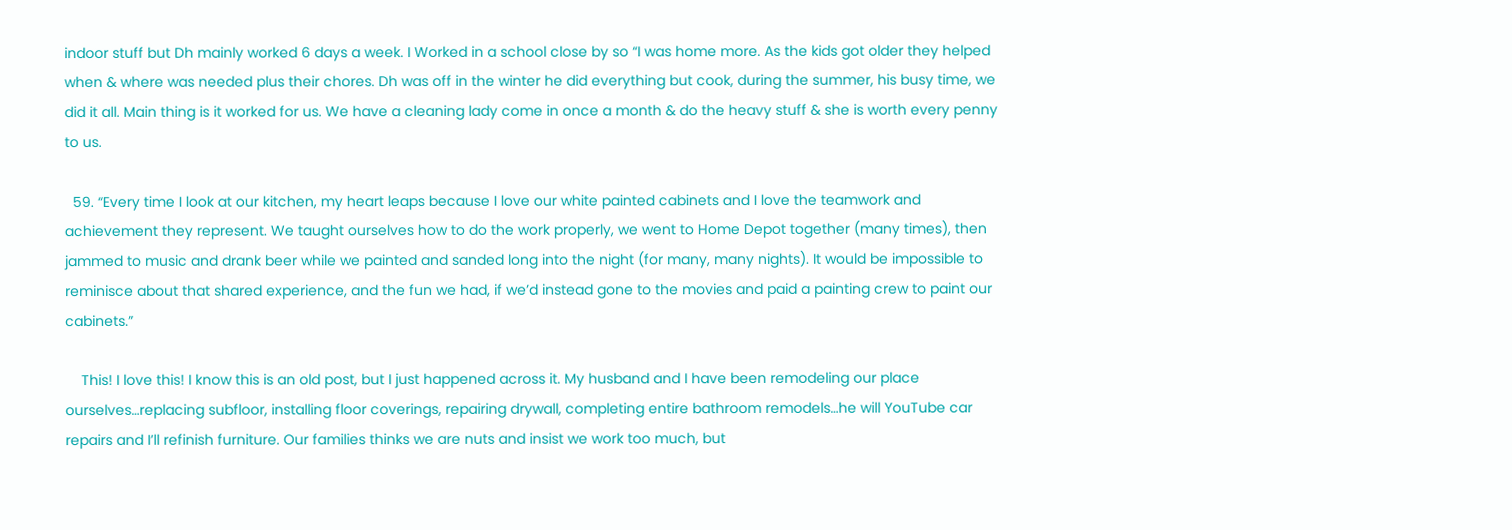indoor stuff but Dh mainly worked 6 days a week. I Worked in a school close by so “I was home more. As the kids got older they helped when & where was needed plus their chores. Dh was off in the winter he did everything but cook, during the summer, his busy time, we did it all. Main thing is it worked for us. We have a cleaning lady come in once a month & do the heavy stuff & she is worth every penny to us.

  59. “Every time I look at our kitchen, my heart leaps because I love our white painted cabinets and I love the teamwork and achievement they represent. We taught ourselves how to do the work properly, we went to Home Depot together (many times), then jammed to music and drank beer while we painted and sanded long into the night (for many, many nights). It would be impossible to reminisce about that shared experience, and the fun we had, if we’d instead gone to the movies and paid a painting crew to paint our cabinets.”

    This! I love this! I know this is an old post, but I just happened across it. My husband and I have been remodeling our place ourselves…replacing subfloor, installing floor coverings, repairing drywall, completing entire bathroom remodels…he will YouTube car repairs and I’ll refinish furniture. Our families thinks we are nuts and insist we work too much, but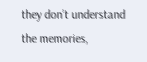they don’t understand the memories,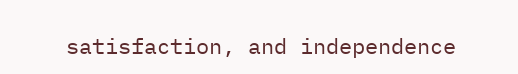satisfaction, and independence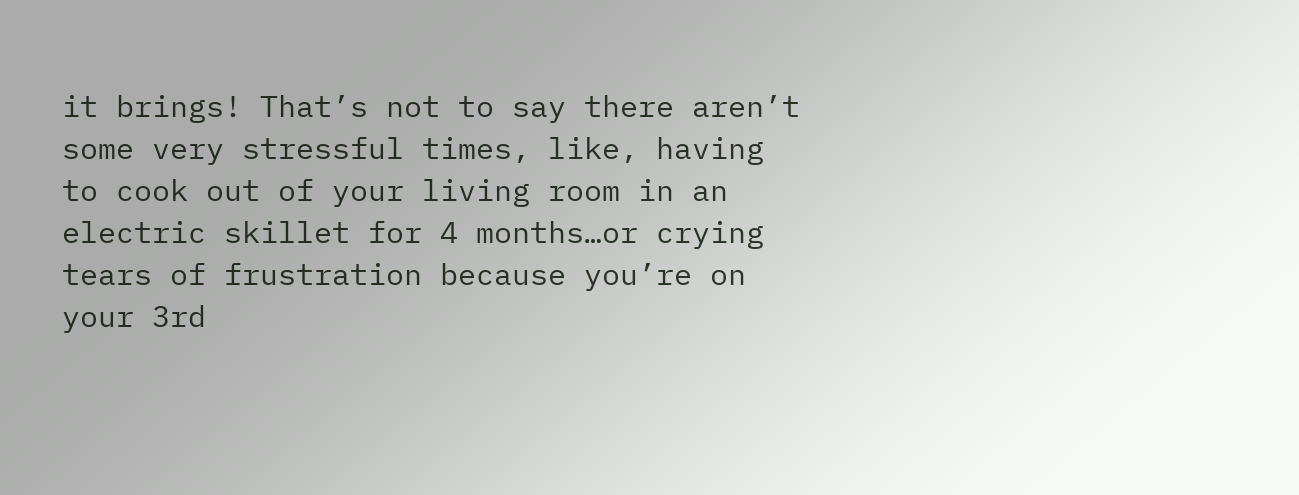it brings! That’s not to say there aren’t some very stressful times, like, having to cook out of your living room in an electric skillet for 4 months…or crying tears of frustration because you’re on your 3rd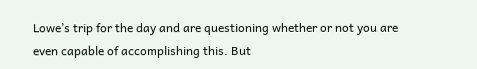Lowe’s trip for the day and are questioning whether or not you are even capable of accomplishing this. But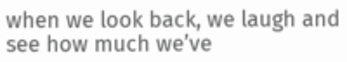when we look back, we laugh and see how much we’ve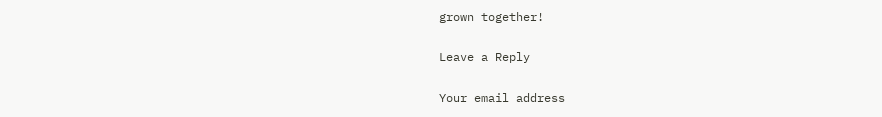grown together!

Leave a Reply

Your email address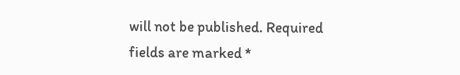will not be published. Required fields are marked *